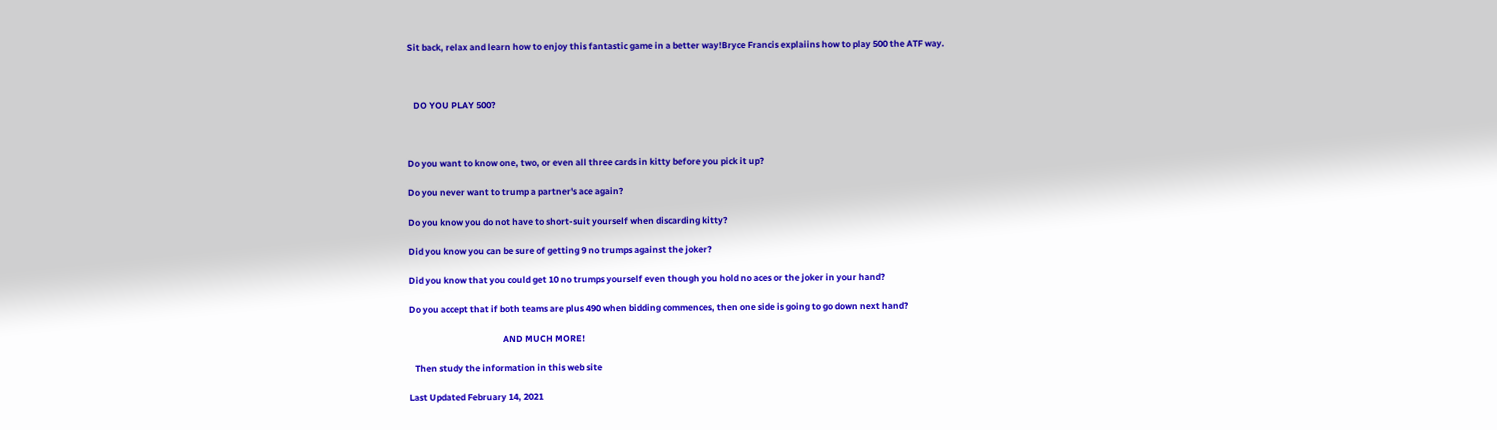Sit back, relax and learn how to enjoy this fantastic game in a better way!Bryce Francis explaiins how to play 500 the ATF way.



   DO YOU PLAY 500?



Do you want to know one, two, or even all three cards in kitty before you pick it up?

Do you never want to trump a partner's ace again?

Do you know you do not have to short-suit yourself when discarding kitty?

Did you know you can be sure of getting 9 no trumps against the joker?

Did you know that you could get 10 no trumps yourself even though you hold no aces or the joker in your hand?

Do you accept that if both teams are plus 490 when bidding commences, then one side is going to go down next hand?

                                               AND MUCH MORE!

   Then study the information in this web site

Last Updated February 14, 2021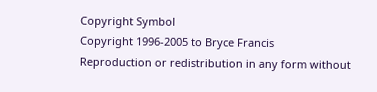Copyright Symbol
Copyright 1996-2005 to Bryce Francis
Reproduction or redistribution in any form without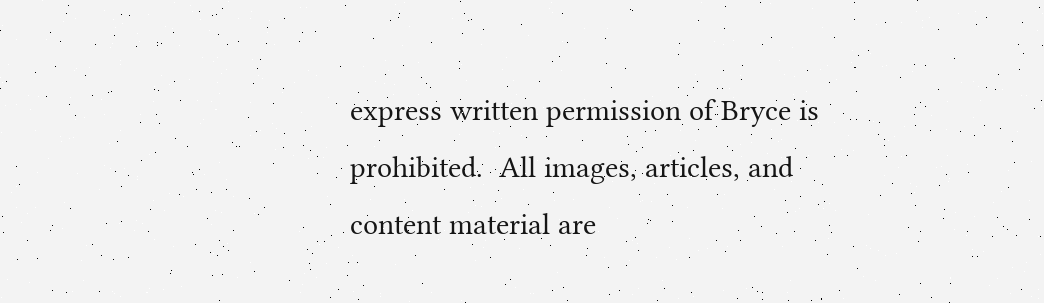express written permission of Bryce is prohibited.  All images, articles, and content material are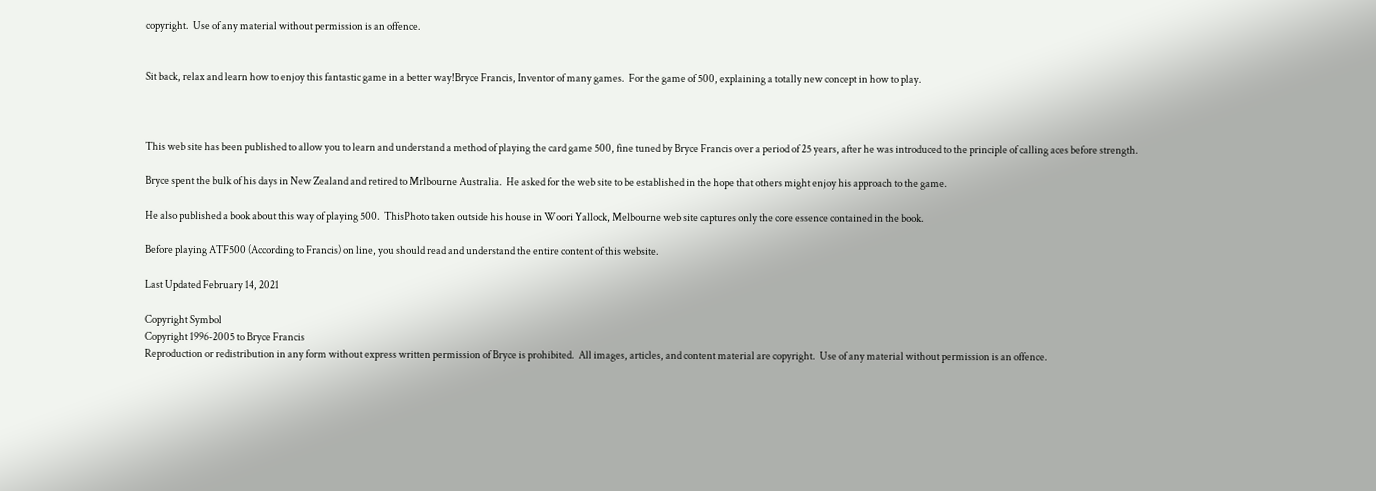copyright.  Use of any material without permission is an offence.


Sit back, relax and learn how to enjoy this fantastic game in a better way!Bryce Francis, Inventor of many games.  For the game of 500, explaining a totally new concept in how to play.



This web site has been published to allow you to learn and understand a method of playing the card game 500, fine tuned by Bryce Francis over a period of 25 years, after he was introduced to the principle of calling aces before strength.

Bryce spent the bulk of his days in New Zealand and retired to Mrlbourne Australia.  He asked for the web site to be established in the hope that others might enjoy his approach to the game.

He also published a book about this way of playing 500.  ThisPhoto taken outside his house in Woori Yallock, Melbourne web site captures only the core essence contained in the book.

Before playing ATF500 (According to Francis) on line, you should read and understand the entire content of this website.

Last Updated February 14, 2021

Copyright Symbol
Copyright 1996-2005 to Bryce Francis
Reproduction or redistribution in any form without express written permission of Bryce is prohibited.  All images, articles, and content material are copyright.  Use of any material without permission is an offence.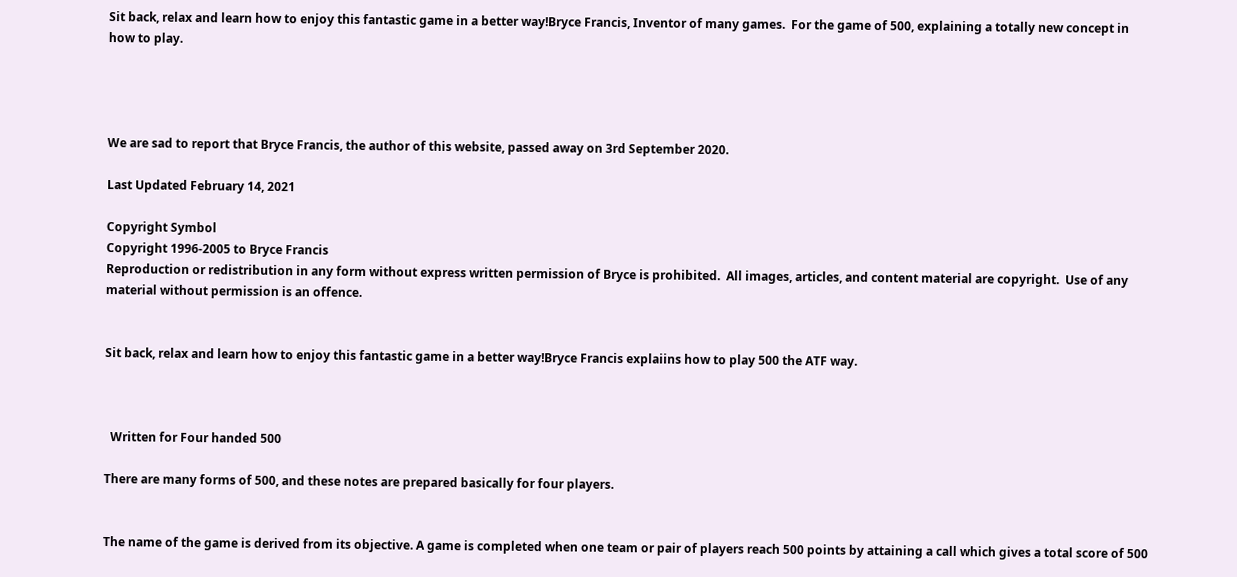Sit back, relax and learn how to enjoy this fantastic game in a better way!Bryce Francis, Inventor of many games.  For the game of 500, explaining a totally new concept in how to play.




We are sad to report that Bryce Francis, the author of this website, passed away on 3rd September 2020.

Last Updated February 14, 2021

Copyright Symbol
Copyright 1996-2005 to Bryce Francis
Reproduction or redistribution in any form without express written permission of Bryce is prohibited.  All images, articles, and content material are copyright.  Use of any material without permission is an offence.


Sit back, relax and learn how to enjoy this fantastic game in a better way!Bryce Francis explaiins how to play 500 the ATF way.



  Written for Four handed 500

There are many forms of 500, and these notes are prepared basically for four players.


The name of the game is derived from its objective. A game is completed when one team or pair of players reach 500 points by attaining a call which gives a total score of 500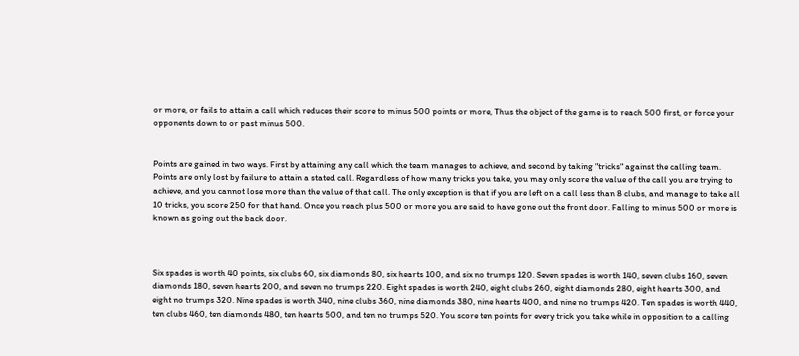or more, or fails to attain a call which reduces their score to minus 500 points or more, Thus the object of the game is to reach 500 first, or force your opponents down to or past minus 500.


Points are gained in two ways. First by attaining any call which the team manages to achieve, and second by taking "tricks" against the calling team. Points are only lost by failure to attain a stated call. Regardless of how many tricks you take, you may only score the value of the call you are trying to achieve, and you cannot lose more than the value of that call. The only exception is that if you are left on a call less than 8 clubs, and manage to take all 10 tricks, you score 250 for that hand. Once you reach plus 500 or more you are said to have gone out the front door. Falling to minus 500 or more is known as going out the back door.



Six spades is worth 40 points, six clubs 60, six diamonds 80, six hearts 100, and six no trumps 120. Seven spades is worth 140, seven clubs 160, seven diamonds 180, seven hearts 200, and seven no trumps 220. Eight spades is worth 240, eight clubs 260, eight diamonds 280, eight hearts 300, and eight no trumps 320. Nine spades is worth 340, nine clubs 360, nine diamonds 380, nine hearts 400, and nine no trumps 420. Ten spades is worth 440, ten clubs 460, ten diamonds 480, ten hearts 500, and ten no trumps 520. You score ten points for every trick you take while in opposition to a calling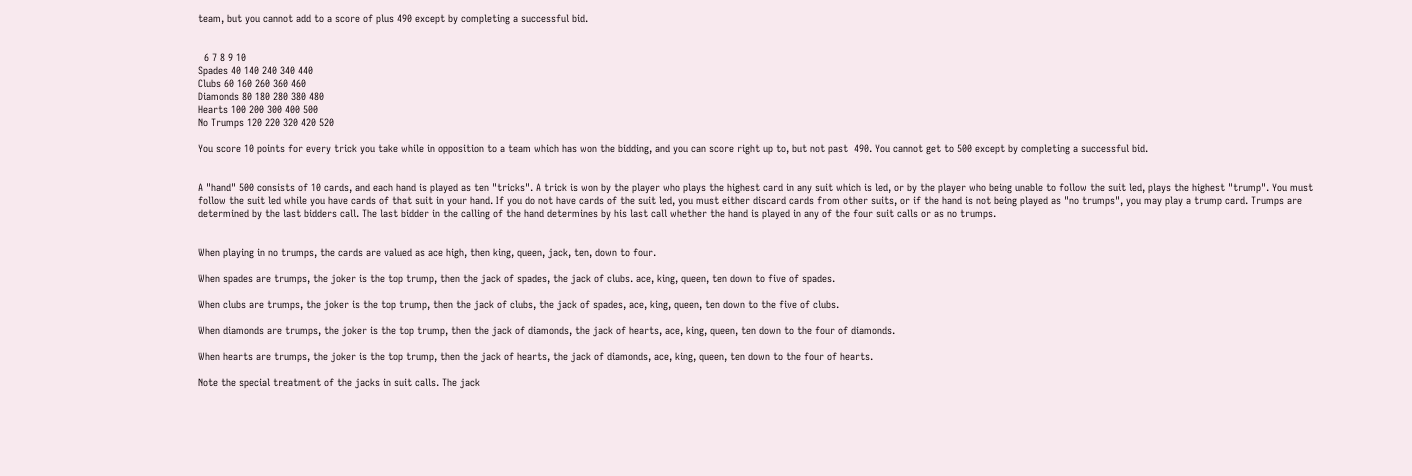team, but you cannot add to a score of plus 490 except by completing a successful bid.


  6 7 8 9 10
Spades 40 140 240 340 440
Clubs 60 160 260 360 460
Diamonds 80 180 280 380 480
Hearts 100 200 300 400 500
No Trumps 120 220 320 420 520

You score 10 points for every trick you take while in opposition to a team which has won the bidding, and you can score right up to, but not past  490. You cannot get to 500 except by completing a successful bid.


A "hand" 500 consists of 10 cards, and each hand is played as ten "tricks". A trick is won by the player who plays the highest card in any suit which is led, or by the player who being unable to follow the suit led, plays the highest "trump". You must follow the suit led while you have cards of that suit in your hand. If you do not have cards of the suit led, you must either discard cards from other suits, or if the hand is not being played as "no trumps", you may play a trump card. Trumps are determined by the last bidders call. The last bidder in the calling of the hand determines by his last call whether the hand is played in any of the four suit calls or as no trumps.


When playing in no trumps, the cards are valued as ace high, then king, queen, jack, ten, down to four.

When spades are trumps, the joker is the top trump, then the jack of spades, the jack of clubs. ace, king, queen, ten down to five of spades.

When clubs are trumps, the joker is the top trump, then the jack of clubs, the jack of spades, ace, king, queen, ten down to the five of clubs.

When diamonds are trumps, the joker is the top trump, then the jack of diamonds, the jack of hearts, ace, king, queen, ten down to the four of diamonds.

When hearts are trumps, the joker is the top trump, then the jack of hearts, the jack of diamonds, ace, king, queen, ten down to the four of hearts.

Note the special treatment of the jacks in suit calls. The jack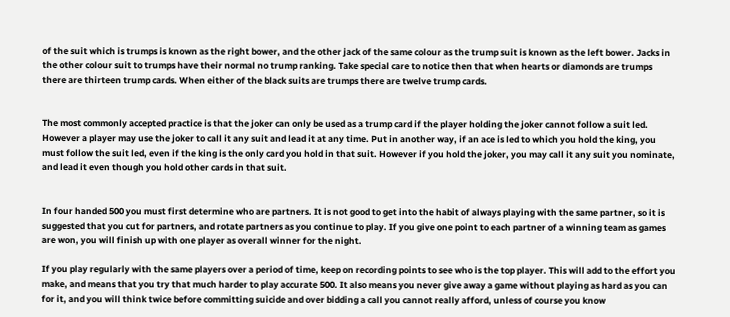of the suit which is trumps is known as the right bower, and the other jack of the same colour as the trump suit is known as the left bower. Jacks in the other colour suit to trumps have their normal no trump ranking. Take special care to notice then that when hearts or diamonds are trumps there are thirteen trump cards. When either of the black suits are trumps there are twelve trump cards.


The most commonly accepted practice is that the joker can only be used as a trump card if the player holding the joker cannot follow a suit led. However a player may use the joker to call it any suit and lead it at any time. Put in another way, if an ace is led to which you hold the king, you must follow the suit led, even if the king is the only card you hold in that suit. However if you hold the joker, you may call it any suit you nominate, and lead it even though you hold other cards in that suit.


In four handed 500 you must first determine who are partners. It is not good to get into the habit of always playing with the same partner, so it is suggested that you cut for partners, and rotate partners as you continue to play. If you give one point to each partner of a winning team as games are won, you will finish up with one player as overall winner for the night.

If you play regularly with the same players over a period of time, keep on recording points to see who is the top player. This will add to the effort you make, and means that you try that much harder to play accurate 500. It also means you never give away a game without playing as hard as you can for it, and you will think twice before committing suicide and over bidding a call you cannot really afford, unless of course you know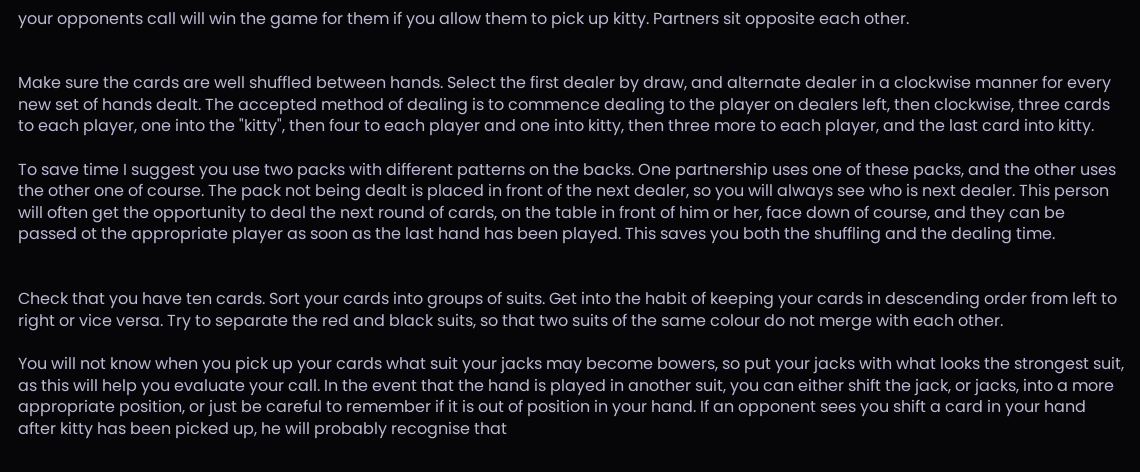your opponents call will win the game for them if you allow them to pick up kitty. Partners sit opposite each other.


Make sure the cards are well shuffled between hands. Select the first dealer by draw, and alternate dealer in a clockwise manner for every new set of hands dealt. The accepted method of dealing is to commence dealing to the player on dealers left, then clockwise, three cards to each player, one into the "kitty", then four to each player and one into kitty, then three more to each player, and the last card into kitty.

To save time I suggest you use two packs with different patterns on the backs. One partnership uses one of these packs, and the other uses the other one of course. The pack not being dealt is placed in front of the next dealer, so you will always see who is next dealer. This person will often get the opportunity to deal the next round of cards, on the table in front of him or her, face down of course, and they can be passed ot the appropriate player as soon as the last hand has been played. This saves you both the shuffling and the dealing time.


Check that you have ten cards. Sort your cards into groups of suits. Get into the habit of keeping your cards in descending order from left to right or vice versa. Try to separate the red and black suits, so that two suits of the same colour do not merge with each other.

You will not know when you pick up your cards what suit your jacks may become bowers, so put your jacks with what looks the strongest suit, as this will help you evaluate your call. In the event that the hand is played in another suit, you can either shift the jack, or jacks, into a more appropriate position, or just be careful to remember if it is out of position in your hand. If an opponent sees you shift a card in your hand after kitty has been picked up, he will probably recognise that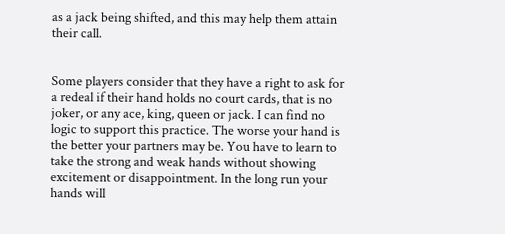as a jack being shifted, and this may help them attain their call.


Some players consider that they have a right to ask for a redeal if their hand holds no court cards, that is no joker, or any ace, king, queen or jack. I can find no logic to support this practice. The worse your hand is the better your partners may be. You have to learn to take the strong and weak hands without showing excitement or disappointment. In the long run your hands will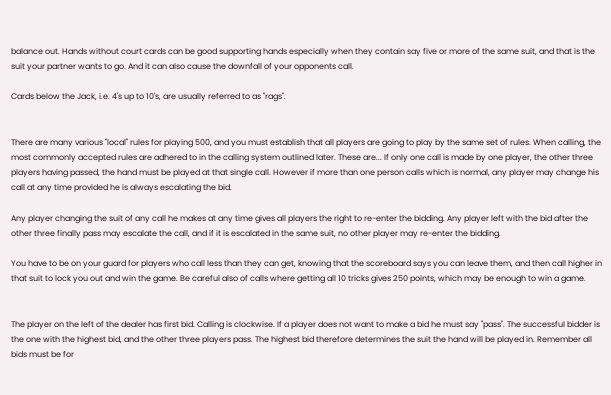balance out. Hands without court cards can be good supporting hands especially when they contain say five or more of the same suit, and that is the suit your partner wants to go. And it can also cause the downfall of your opponents call.

Cards below the Jack, i.e. 4's up to 10's, are usually referred to as "rags".


There are many various "local" rules for playing 500, and you must establish that all players are going to play by the same set of rules. When calling, the most commonly accepted rules are adhered to in the calling system outlined later. These are... If only one call is made by one player, the other three players having passed, the hand must be played at that single call. However if more than one person calls which is normal, any player may change his call at any time provided he is always escalating the bid.

Any player changing the suit of any call he makes at any time gives all players the right to re-enter the bidding. Any player left with the bid after the other three finally pass may escalate the call, and if it is escalated in the same suit, no other player may re-enter the bidding.

You have to be on your guard for players who call less than they can get, knowing that the scoreboard says you can leave them, and then call higher in that suit to lock you out and win the game. Be careful also of calls where getting all 10 tricks gives 250 points, which may be enough to win a game.


The player on the left of the dealer has first bid. Calling is clockwise. If a player does not want to make a bid he must say "pass". The successful bidder is the one with the highest bid, and the other three players pass. The highest bid therefore determines the suit the hand will be played in. Remember all bids must be for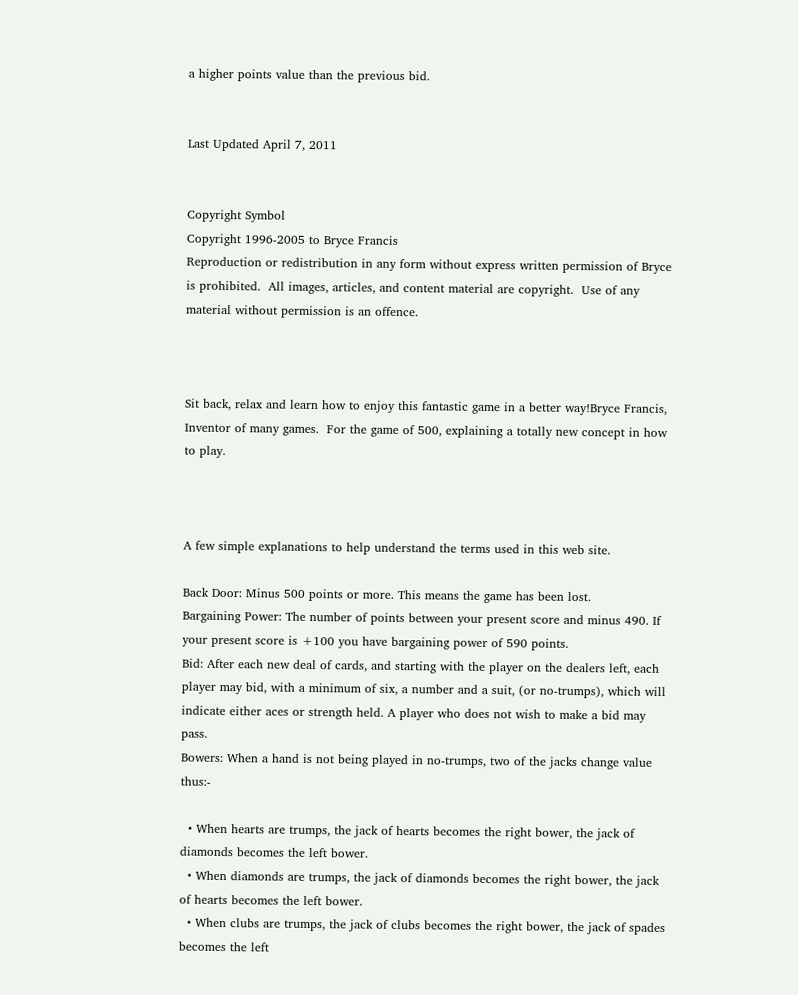a higher points value than the previous bid.


Last Updated April 7, 2011


Copyright Symbol
Copyright 1996-2005 to Bryce Francis
Reproduction or redistribution in any form without express written permission of Bryce is prohibited.  All images, articles, and content material are copyright.  Use of any material without permission is an offence.



Sit back, relax and learn how to enjoy this fantastic game in a better way!Bryce Francis, Inventor of many games.  For the game of 500, explaining a totally new concept in how to play.



A few simple explanations to help understand the terms used in this web site.

Back Door: Minus 500 points or more. This means the game has been lost.
Bargaining Power: The number of points between your present score and minus 490. If your present score is +100 you have bargaining power of 590 points.
Bid: After each new deal of cards, and starting with the player on the dealers left, each player may bid, with a minimum of six, a number and a suit, (or no-trumps), which will indicate either aces or strength held. A player who does not wish to make a bid may pass.
Bowers: When a hand is not being played in no-trumps, two of the jacks change value thus:-

  • When hearts are trumps, the jack of hearts becomes the right bower, the jack of diamonds becomes the left bower.
  • When diamonds are trumps, the jack of diamonds becomes the right bower, the jack of hearts becomes the left bower.
  • When clubs are trumps, the jack of clubs becomes the right bower, the jack of spades becomes the left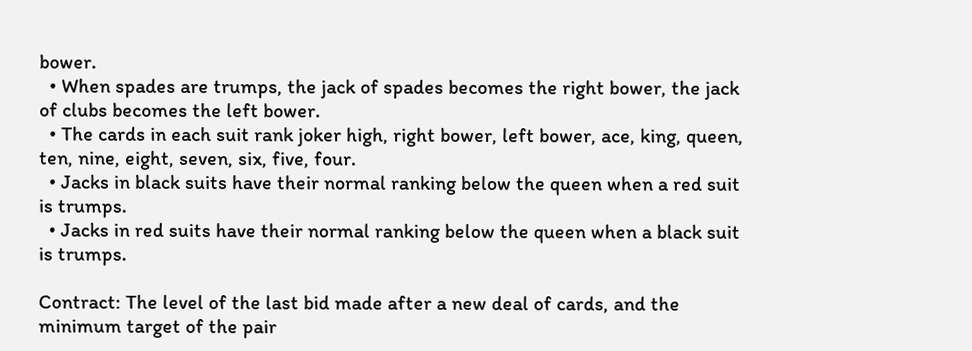bower.
  • When spades are trumps, the jack of spades becomes the right bower, the jack of clubs becomes the left bower.
  • The cards in each suit rank joker high, right bower, left bower, ace, king, queen, ten, nine, eight, seven, six, five, four.
  • Jacks in black suits have their normal ranking below the queen when a red suit is trumps.
  • Jacks in red suits have their normal ranking below the queen when a black suit is trumps.

Contract: The level of the last bid made after a new deal of cards, and the minimum target of the pair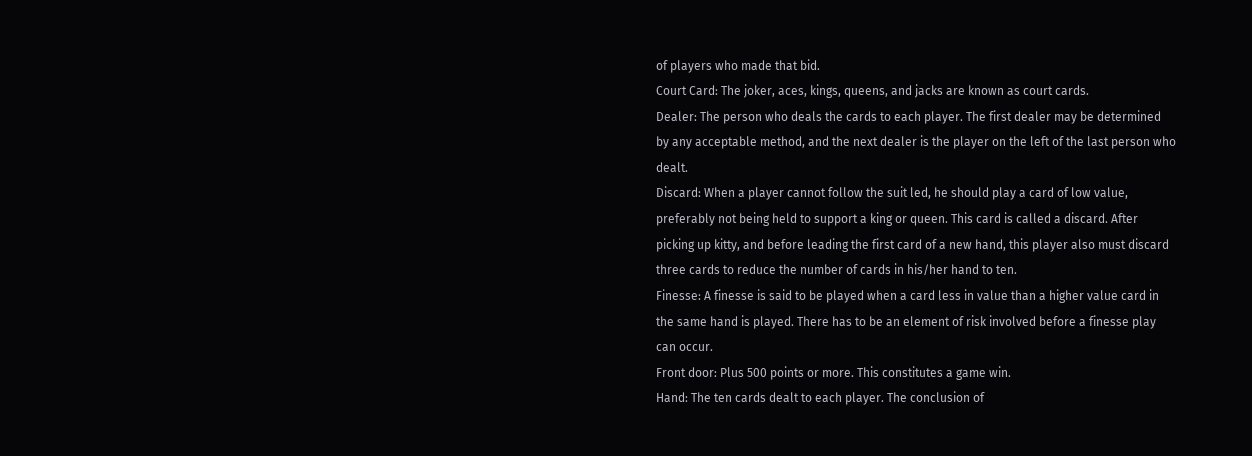of players who made that bid.
Court Card: The joker, aces, kings, queens, and jacks are known as court cards.
Dealer: The person who deals the cards to each player. The first dealer may be determined by any acceptable method, and the next dealer is the player on the left of the last person who dealt.
Discard: When a player cannot follow the suit led, he should play a card of low value, preferably not being held to support a king or queen. This card is called a discard. After picking up kitty, and before leading the first card of a new hand, this player also must discard three cards to reduce the number of cards in his/her hand to ten.
Finesse: A finesse is said to be played when a card less in value than a higher value card in the same hand is played. There has to be an element of risk involved before a finesse play can occur.
Front door: Plus 500 points or more. This constitutes a game win.
Hand: The ten cards dealt to each player. The conclusion of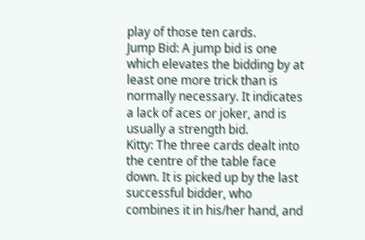play of those ten cards.
Jump Bid: A jump bid is one which elevates the bidding by at least one more trick than is normally necessary. It indicates a lack of aces or joker, and is usually a strength bid.
Kitty: The three cards dealt into the centre of the table face down. It is picked up by the last successful bidder, who combines it in his/her hand, and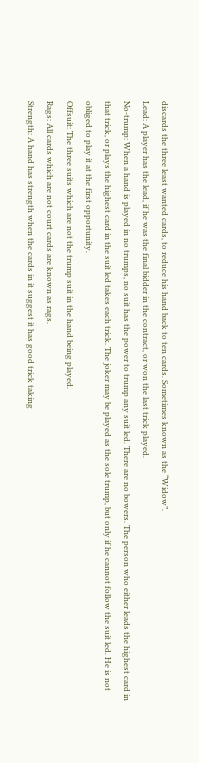discards the three least wanted cards, to reduce his hand back to ten cards. Sometimes known as the “Widow”.
Lead: A player has the lead, if he was the final bidder in the contract, or won the last trick played.
No-trump: When a hand is played in no trumps, no suit has the power to trump any suit led. There are no bowers. The person who either leads the highest card in that trick, or plays the highest card in the suit led takes each trick. The joker may be played as the sole trump, but only if he cannot follow the suit led. He is not obliged to play it at the first opportunity.
Offsuit: The three suits which are not the trump suit in the hand being played.
Rags: All cards which are not court cards are known as rags.
Strength: A hand has strength when the cards in it suggest it has good trick taking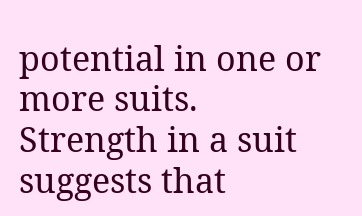potential in one or more suits. Strength in a suit suggests that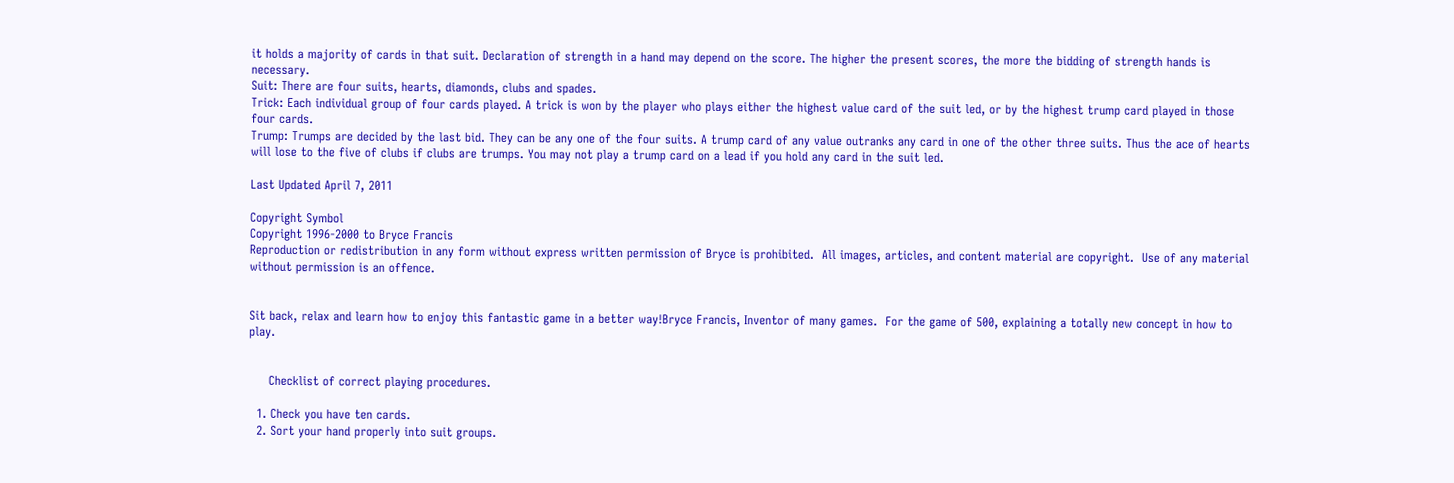it holds a majority of cards in that suit. Declaration of strength in a hand may depend on the score. The higher the present scores, the more the bidding of strength hands is necessary.
Suit: There are four suits, hearts, diamonds, clubs and spades.
Trick: Each individual group of four cards played. A trick is won by the player who plays either the highest value card of the suit led, or by the highest trump card played in those four cards.
Trump: Trumps are decided by the last bid. They can be any one of the four suits. A trump card of any value outranks any card in one of the other three suits. Thus the ace of hearts will lose to the five of clubs if clubs are trumps. You may not play a trump card on a lead if you hold any card in the suit led.

Last Updated April 7, 2011

Copyright Symbol
Copyright 1996-2000 to Bryce Francis
Reproduction or redistribution in any form without express written permission of Bryce is prohibited.  All images, articles, and content material are copyright.  Use of any material without permission is an offence.


Sit back, relax and learn how to enjoy this fantastic game in a better way!Bryce Francis, Inventor of many games.  For the game of 500, explaining a totally new concept in how to play.


     Checklist of correct playing procedures.

  1. Check you have ten cards.
  2. Sort your hand properly into suit groups.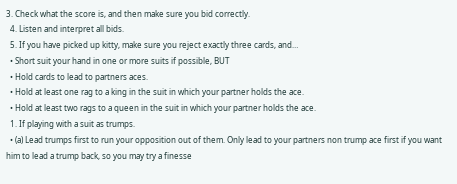3. Check what the score is, and then make sure you bid correctly.
  4. Listen and interpret all bids.
  5. If you have picked up kitty, make sure you reject exactly three cards, and…
  • Short suit your hand in one or more suits if possible, BUT
  • Hold cards to lead to partners aces.
  • Hold at least one rag to a king in the suit in which your partner holds the ace.
  • Hold at least two rags to a queen in the suit in which your partner holds the ace.
  1. If playing with a suit as trumps.
  • (a) Lead trumps first to run your opposition out of them. Only lead to your partners non trump ace first if you want him to lead a trump back, so you may try a finesse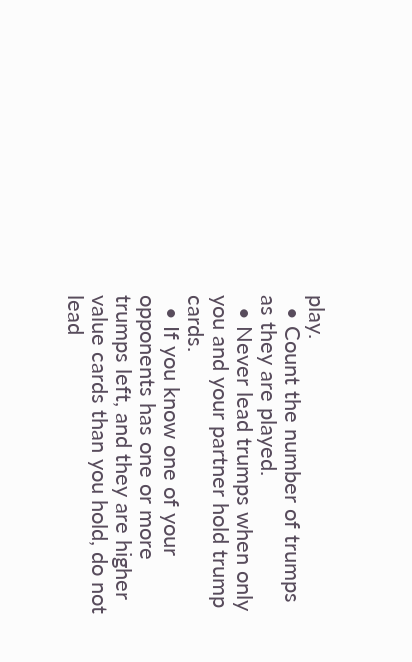play.
  • Count the number of trumps as they are played.
  • Never lead trumps when only you and your partner hold trump cards.
  • If you know one of your opponents has one or more trumps left, and they are higher value cards than you hold, do not lead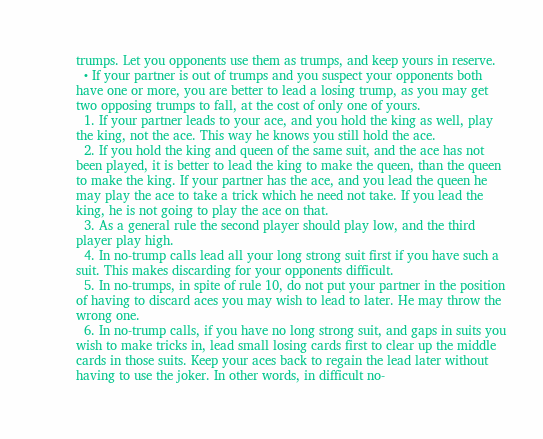trumps. Let you opponents use them as trumps, and keep yours in reserve.
  • If your partner is out of trumps and you suspect your opponents both have one or more, you are better to lead a losing trump, as you may get two opposing trumps to fall, at the cost of only one of yours.
  1. If your partner leads to your ace, and you hold the king as well, play the king, not the ace. This way he knows you still hold the ace.
  2. If you hold the king and queen of the same suit, and the ace has not been played, it is better to lead the king to make the queen, than the queen to make the king. If your partner has the ace, and you lead the queen he may play the ace to take a trick which he need not take. If you lead the king, he is not going to play the ace on that.
  3. As a general rule the second player should play low, and the third player play high.
  4. In no-trump calls lead all your long strong suit first if you have such a suit. This makes discarding for your opponents difficult.
  5. In no-trumps, in spite of rule 10, do not put your partner in the position of having to discard aces you may wish to lead to later. He may throw the wrong one.
  6. In no-trump calls, if you have no long strong suit, and gaps in suits you wish to make tricks in, lead small losing cards first to clear up the middle cards in those suits. Keep your aces back to regain the lead later without having to use the joker. In other words, in difficult no-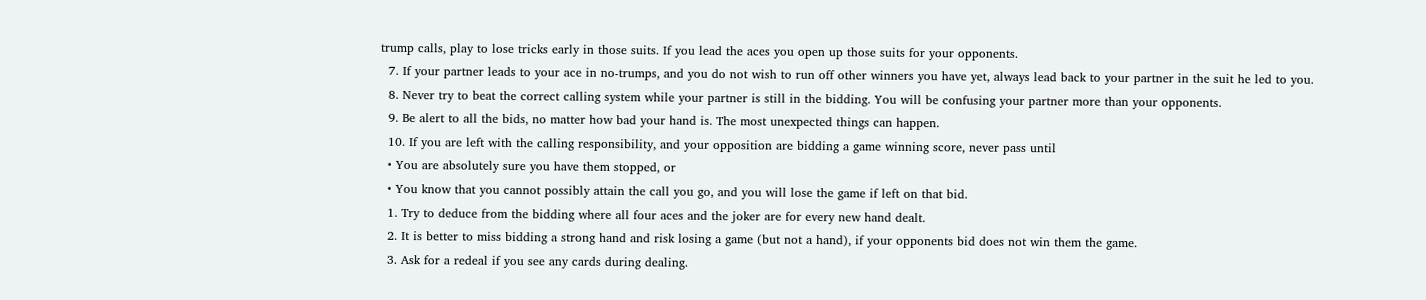trump calls, play to lose tricks early in those suits. If you lead the aces you open up those suits for your opponents.
  7. If your partner leads to your ace in no-trumps, and you do not wish to run off other winners you have yet, always lead back to your partner in the suit he led to you.
  8. Never try to beat the correct calling system while your partner is still in the bidding. You will be confusing your partner more than your opponents.
  9. Be alert to all the bids, no matter how bad your hand is. The most unexpected things can happen.
  10. If you are left with the calling responsibility, and your opposition are bidding a game winning score, never pass until
  • You are absolutely sure you have them stopped, or
  • You know that you cannot possibly attain the call you go, and you will lose the game if left on that bid.
  1. Try to deduce from the bidding where all four aces and the joker are for every new hand dealt.
  2. It is better to miss bidding a strong hand and risk losing a game (but not a hand), if your opponents bid does not win them the game.
  3. Ask for a redeal if you see any cards during dealing.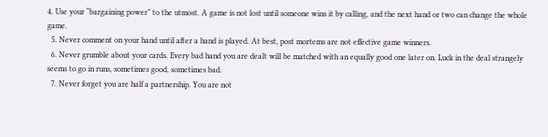4. Use your “bargaining power” to the utmost. A game is not lost until someone wins it by calling, and the next hand or two can change the whole game.
  5. Never comment on your hand until after a hand is played. At best, post mortems are not effective game winners.
  6. Never grumble about your cards. Every bad hand you are dealt will be matched with an equally good one later on. Luck in the deal strangely seems to go in runs, sometimes good, sometimes bad.
  7. Never forget you are half a partnership. You are not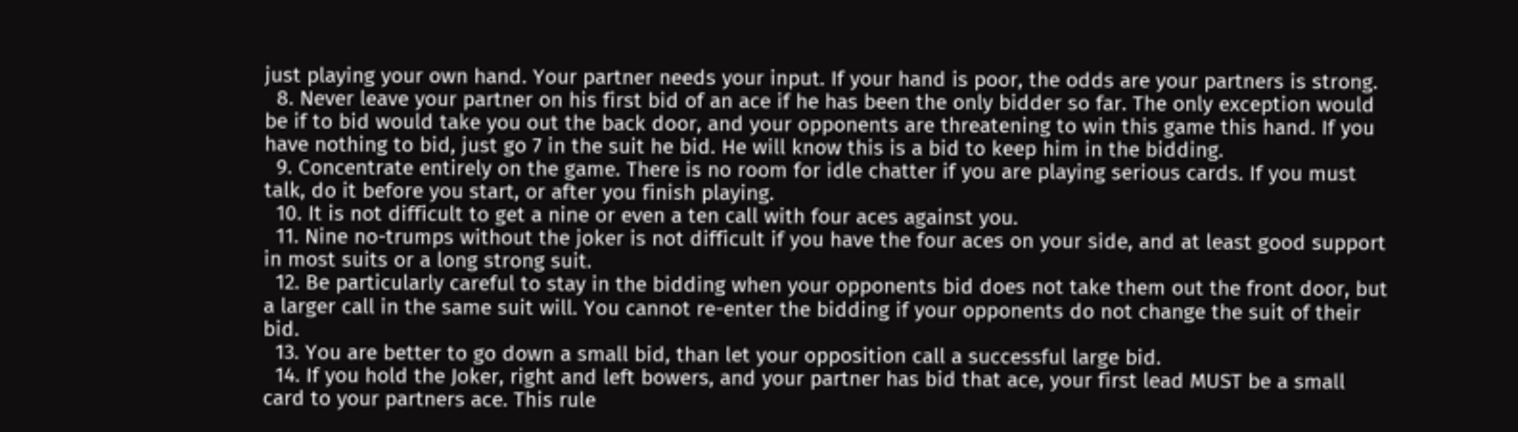just playing your own hand. Your partner needs your input. If your hand is poor, the odds are your partners is strong.
  8. Never leave your partner on his first bid of an ace if he has been the only bidder so far. The only exception would be if to bid would take you out the back door, and your opponents are threatening to win this game this hand. If you have nothing to bid, just go 7 in the suit he bid. He will know this is a bid to keep him in the bidding.
  9. Concentrate entirely on the game. There is no room for idle chatter if you are playing serious cards. If you must talk, do it before you start, or after you finish playing.
  10. It is not difficult to get a nine or even a ten call with four aces against you.
  11. Nine no-trumps without the joker is not difficult if you have the four aces on your side, and at least good support in most suits or a long strong suit.
  12. Be particularly careful to stay in the bidding when your opponents bid does not take them out the front door, but a larger call in the same suit will. You cannot re-enter the bidding if your opponents do not change the suit of their bid.
  13. You are better to go down a small bid, than let your opposition call a successful large bid.
  14. If you hold the Joker, right and left bowers, and your partner has bid that ace, your first lead MUST be a small card to your partners ace. This rule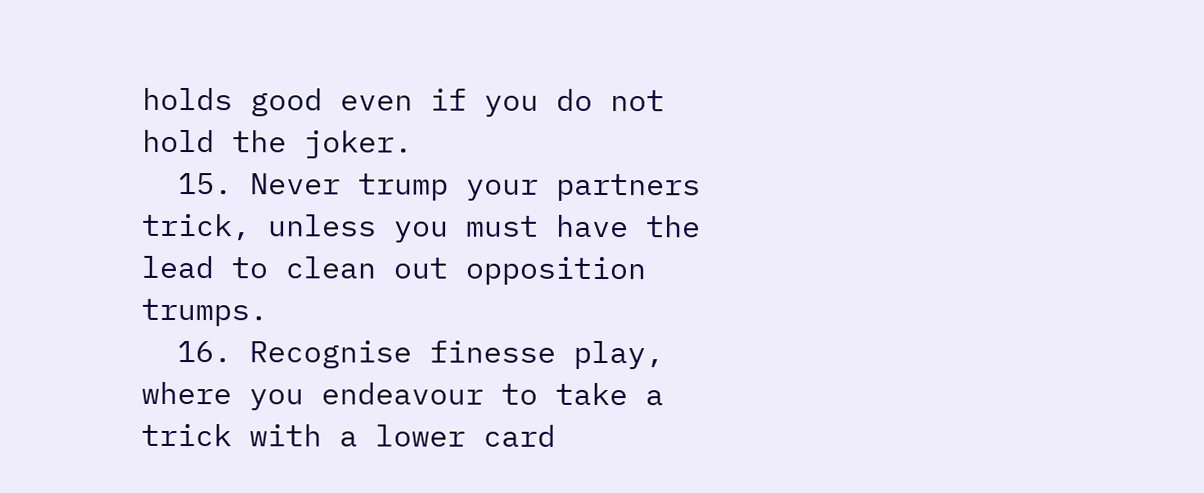holds good even if you do not hold the joker.
  15. Never trump your partners trick, unless you must have the lead to clean out opposition trumps.
  16. Recognise finesse play, where you endeavour to take a trick with a lower card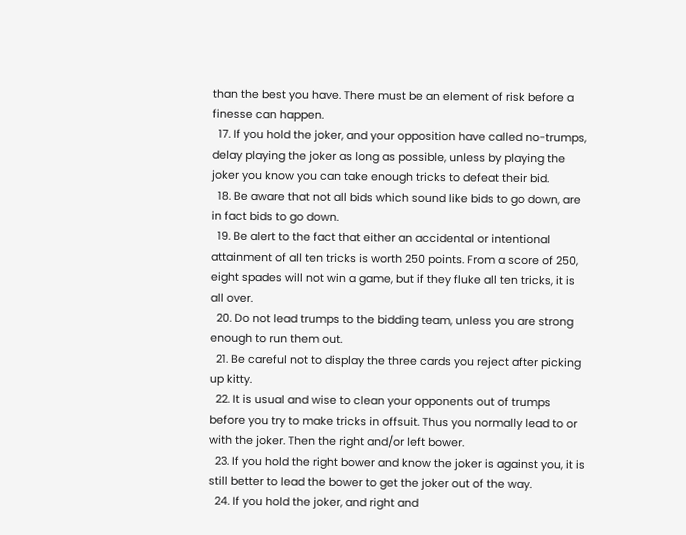than the best you have. There must be an element of risk before a finesse can happen.
  17. If you hold the joker, and your opposition have called no-trumps, delay playing the joker as long as possible, unless by playing the joker you know you can take enough tricks to defeat their bid.
  18. Be aware that not all bids which sound like bids to go down, are in fact bids to go down.
  19. Be alert to the fact that either an accidental or intentional attainment of all ten tricks is worth 250 points. From a score of 250, eight spades will not win a game, but if they fluke all ten tricks, it is all over.
  20. Do not lead trumps to the bidding team, unless you are strong enough to run them out.
  21. Be careful not to display the three cards you reject after picking up kitty.
  22. It is usual and wise to clean your opponents out of trumps before you try to make tricks in offsuit. Thus you normally lead to or with the joker. Then the right and/or left bower.
  23. If you hold the right bower and know the joker is against you, it is still better to lead the bower to get the joker out of the way.
  24. If you hold the joker, and right and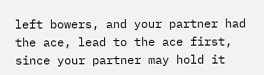left bowers, and your partner had the ace, lead to the ace first, since your partner may hold it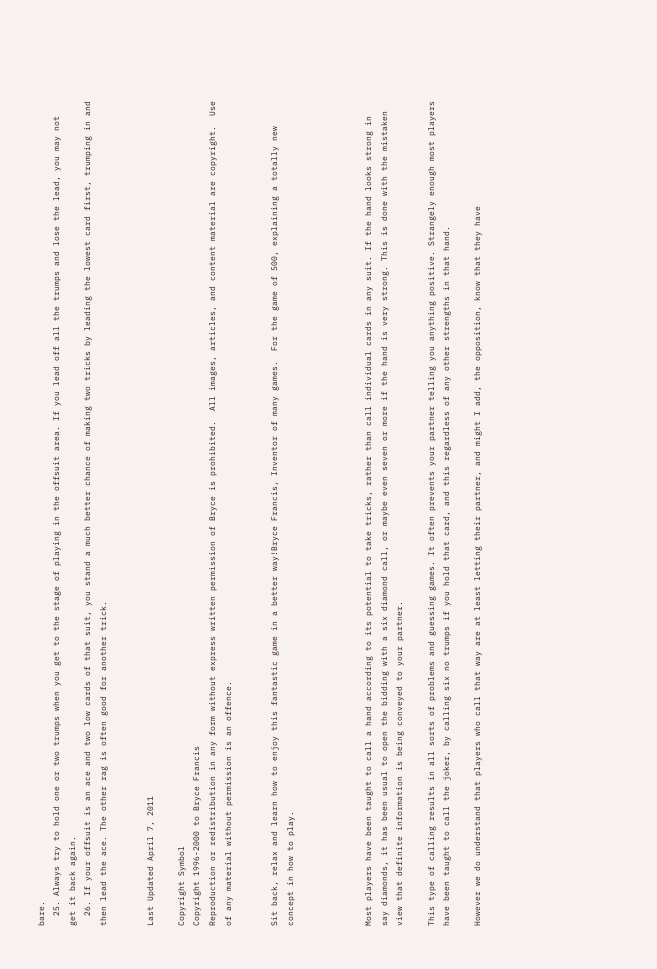bare.
  25. Always try to hold one or two trumps when you get to the stage of playing in the offsuit area. If you lead off all the trumps and lose the lead, you may not get it back again.
  26. If your offsuit is an ace and two low cards of that suit, you stand a much better chance of making two tricks by leading the lowest card first, trumping in and then lead the ace. The other rag is often good for another trick.


Last Updated April 7, 2011

Copyright Symbol
Copyright 1996-2000 to Bryce Francis
Reproduction or redistribution in any form without express written permission of Bryce is prohibited.  All images, articles, and content material are copyright.  Use of any material without permission is an offence.


Sit back, relax and learn how to enjoy this fantastic game in a better way!Bryce Francis, Inventor of many games.  For the game of 500, explaining a totally new concept in how to play.




Most players have been taught to call a hand according to its potential to take tricks, rather than call individual cards in any suit. If the hand looks strong in say diamonds, it has been usual to open the bidding with a six diamond call, or maybe even seven or more if the hand is very strong. This is done with the mistaken view that definite information is being conveyed to your partner.

This type of calling results in all sorts of problems and guessing games. It often prevents your partner telling you anything positive. Strangely enough most players have been taught to call the joker, by calling six no trumps if you hold that card, and this regardless of any other strengths in that hand.

However we do understand that players who call that way are at least letting their partner, and might I add, the opposition, know that they have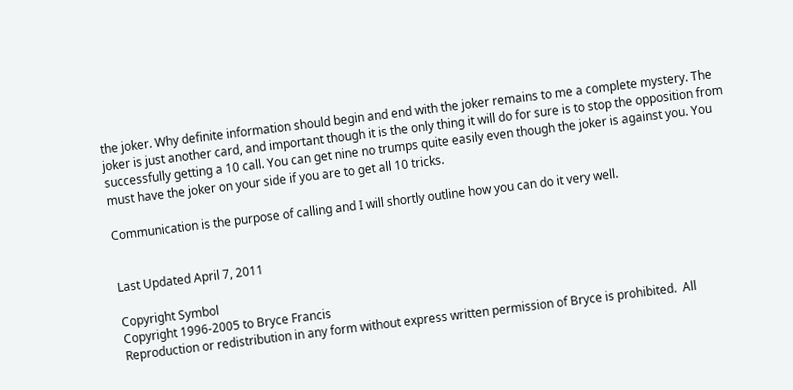the joker. Why definite information should begin and end with the joker remains to me a complete mystery. The joker is just another card, and important though it is the only thing it will do for sure is to stop the opposition from successfully getting a 10 call. You can get nine no trumps quite easily even though the joker is against you. You must have the joker on your side if you are to get all 10 tricks.

Communication is the purpose of calling and I will shortly outline how you can do it very well.


Last Updated April 7, 2011

Copyright Symbol
Copyright 1996-2005 to Bryce Francis
Reproduction or redistribution in any form without express written permission of Bryce is prohibited.  All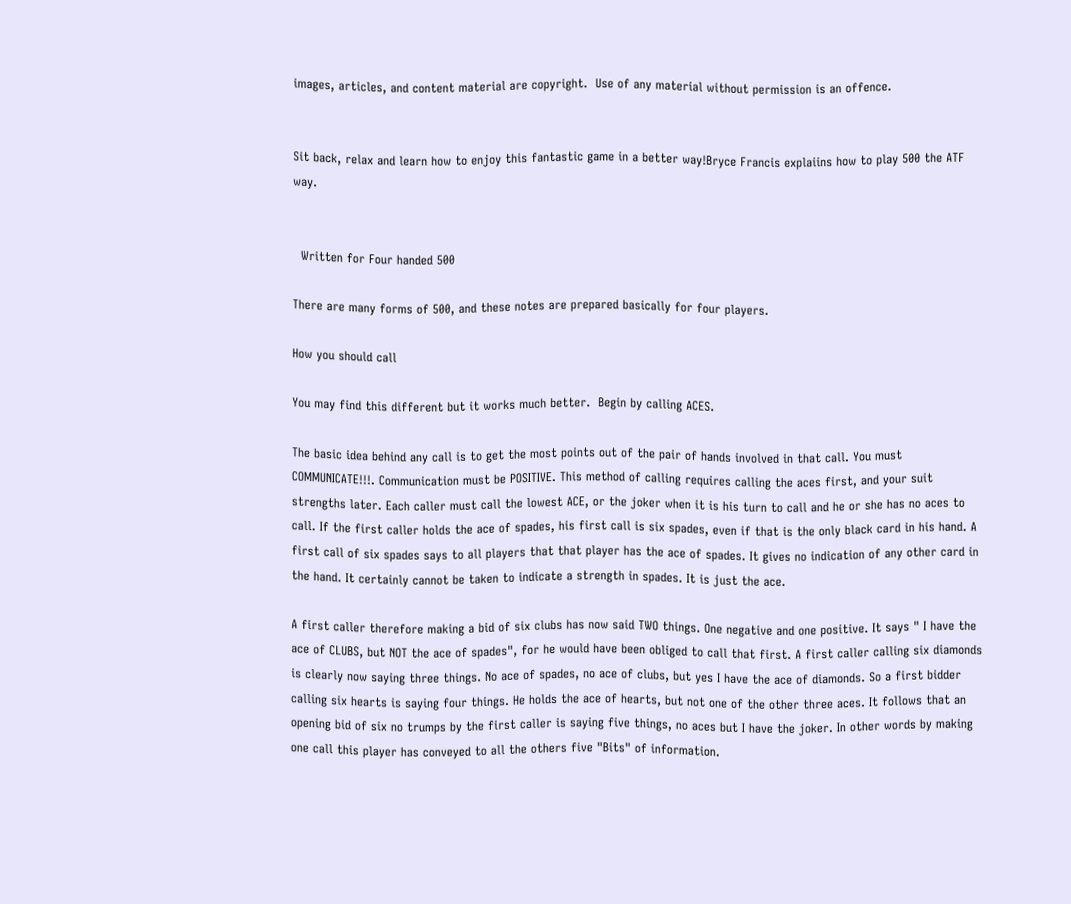images, articles, and content material are copyright.  Use of any material without permission is an offence.


Sit back, relax and learn how to enjoy this fantastic game in a better way!Bryce Francis explaiins how to play 500 the ATF way.


  Written for Four handed 500

There are many forms of 500, and these notes are prepared basically for four players.

How you should call

You may find this different but it works much better.  Begin by calling ACES.

The basic idea behind any call is to get the most points out of the pair of hands involved in that call. You must COMMUNICATE!!!. Communication must be POSITIVE. This method of calling requires calling the aces first, and your suit strengths later. Each caller must call the lowest ACE, or the joker when it is his turn to call and he or she has no aces to call. If the first caller holds the ace of spades, his first call is six spades, even if that is the only black card in his hand. A first call of six spades says to all players that that player has the ace of spades. It gives no indication of any other card in the hand. It certainly cannot be taken to indicate a strength in spades. It is just the ace.

A first caller therefore making a bid of six clubs has now said TWO things. One negative and one positive. It says " I have the ace of CLUBS, but NOT the ace of spades", for he would have been obliged to call that first. A first caller calling six diamonds is clearly now saying three things. No ace of spades, no ace of clubs, but yes I have the ace of diamonds. So a first bidder calling six hearts is saying four things. He holds the ace of hearts, but not one of the other three aces. It follows that an opening bid of six no trumps by the first caller is saying five things, no aces but I have the joker. In other words by making one call this player has conveyed to all the others five "Bits" of information.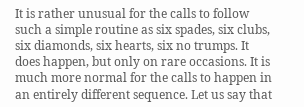It is rather unusual for the calls to follow such a simple routine as six spades, six clubs, six diamonds, six hearts, six no trumps. It does happen, but only on rare occasions. It is much more normal for the calls to happen in an entirely different sequence. Let us say that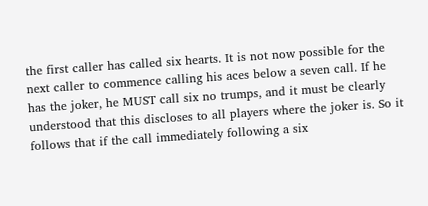the first caller has called six hearts. It is not now possible for the next caller to commence calling his aces below a seven call. If he has the joker, he MUST call six no trumps, and it must be clearly understood that this discloses to all players where the joker is. So it follows that if the call immediately following a six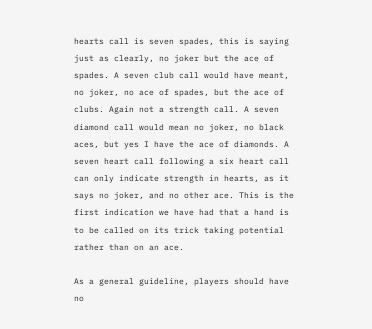hearts call is seven spades, this is saying just as clearly, no joker but the ace of spades. A seven club call would have meant, no joker, no ace of spades, but the ace of clubs. Again not a strength call. A seven diamond call would mean no joker, no black aces, but yes I have the ace of diamonds. A seven heart call following a six heart call can only indicate strength in hearts, as it says no joker, and no other ace. This is the first indication we have had that a hand is to be called on its trick taking potential rather than on an ace.

As a general guideline, players should have no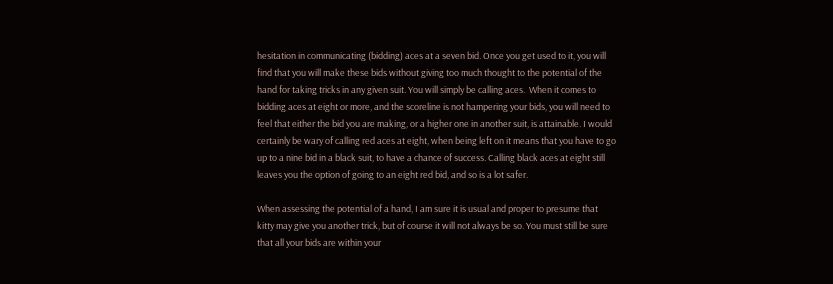hesitation in communicating (bidding) aces at a seven bid. Once you get used to it, you will find that you will make these bids without giving too much thought to the potential of the hand for taking tricks in any given suit. You will simply be calling aces.  When it comes to bidding aces at eight or more, and the scoreline is not hampering your bids, you will need to feel that either the bid you are making, or a higher one in another suit, is attainable. I would certainly be wary of calling red aces at eight, when being left on it means that you have to go up to a nine bid in a black suit, to have a chance of success. Calling black aces at eight still leaves you the option of going to an eight red bid, and so is a lot safer.

When assessing the potential of a hand, I am sure it is usual and proper to presume that kitty may give you another trick, but of course it will not always be so. You must still be sure that all your bids are within your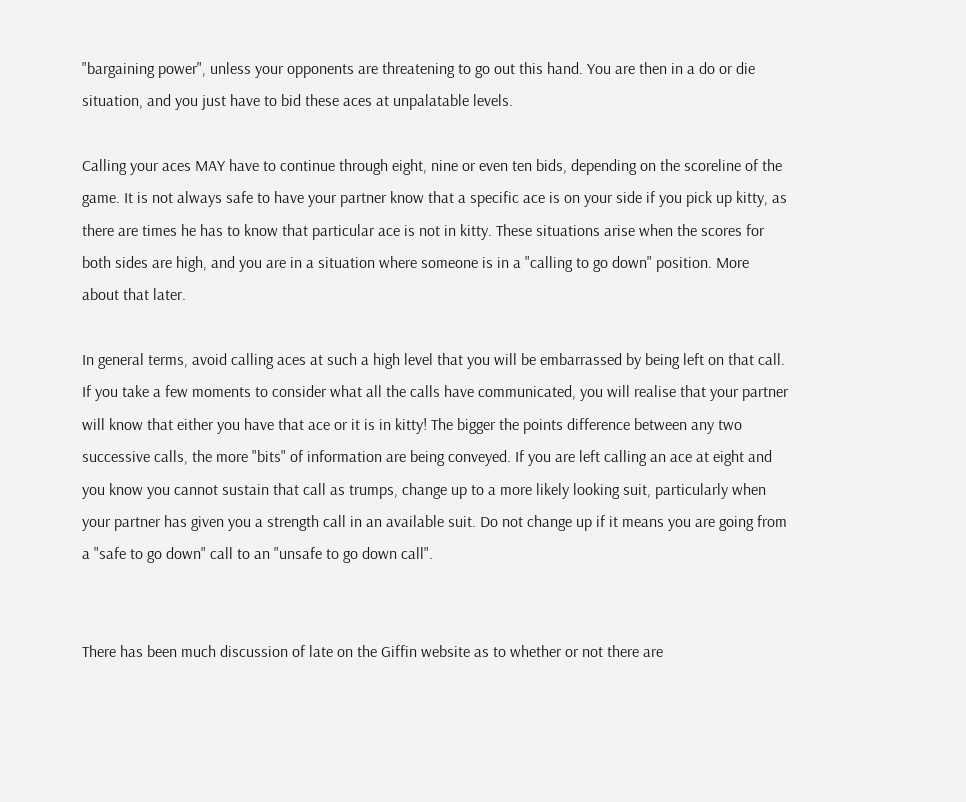"bargaining power", unless your opponents are threatening to go out this hand. You are then in a do or die situation, and you just have to bid these aces at unpalatable levels.

Calling your aces MAY have to continue through eight, nine or even ten bids, depending on the scoreline of the game. It is not always safe to have your partner know that a specific ace is on your side if you pick up kitty, as there are times he has to know that particular ace is not in kitty. These situations arise when the scores for both sides are high, and you are in a situation where someone is in a "calling to go down" position. More about that later.

In general terms, avoid calling aces at such a high level that you will be embarrassed by being left on that call. If you take a few moments to consider what all the calls have communicated, you will realise that your partner will know that either you have that ace or it is in kitty! The bigger the points difference between any two successive calls, the more "bits" of information are being conveyed. If you are left calling an ace at eight and you know you cannot sustain that call as trumps, change up to a more likely looking suit, particularly when your partner has given you a strength call in an available suit. Do not change up if it means you are going from a "safe to go down" call to an "unsafe to go down call".


There has been much discussion of late on the Giffin website as to whether or not there are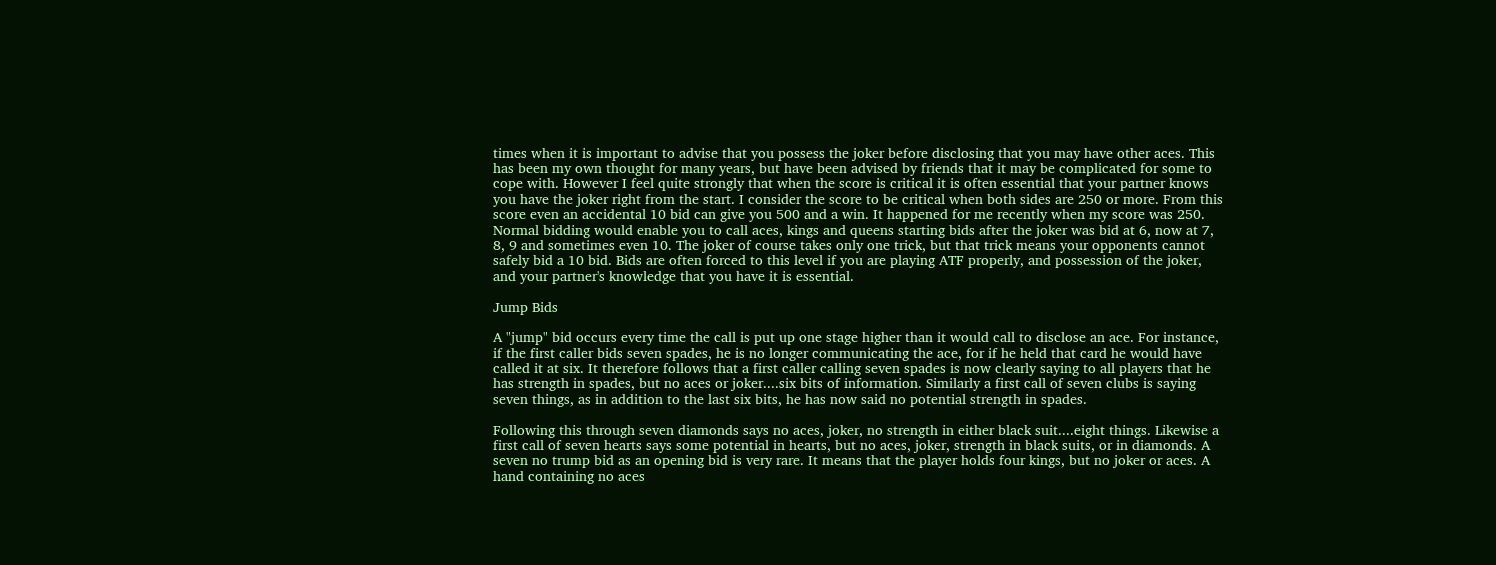times when it is important to advise that you possess the joker before disclosing that you may have other aces. This has been my own thought for many years, but have been advised by friends that it may be complicated for some to cope with. However I feel quite strongly that when the score is critical it is often essential that your partner knows you have the joker right from the start. I consider the score to be critical when both sides are 250 or more. From this score even an accidental 10 bid can give you 500 and a win. It happened for me recently when my score was 250. Normal bidding would enable you to call aces, kings and queens starting bids after the joker was bid at 6, now at 7, 8, 9 and sometimes even 10. The joker of course takes only one trick, but that trick means your opponents cannot safely bid a 10 bid. Bids are often forced to this level if you are playing ATF properly, and possession of the joker, and your partner's knowledge that you have it is essential.

Jump Bids

A "jump" bid occurs every time the call is put up one stage higher than it would call to disclose an ace. For instance, if the first caller bids seven spades, he is no longer communicating the ace, for if he held that card he would have called it at six. It therefore follows that a first caller calling seven spades is now clearly saying to all players that he has strength in spades, but no aces or joker....six bits of information. Similarly a first call of seven clubs is saying seven things, as in addition to the last six bits, he has now said no potential strength in spades.

Following this through seven diamonds says no aces, joker, no strength in either black suit....eight things. Likewise a first call of seven hearts says some potential in hearts, but no aces, joker, strength in black suits, or in diamonds. A seven no trump bid as an opening bid is very rare. It means that the player holds four kings, but no joker or aces. A hand containing no aces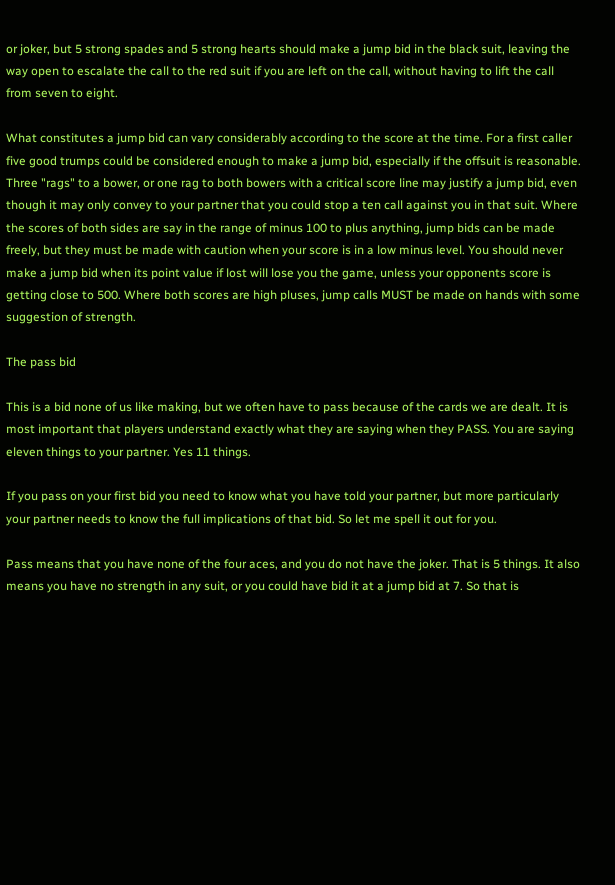or joker, but 5 strong spades and 5 strong hearts should make a jump bid in the black suit, leaving the way open to escalate the call to the red suit if you are left on the call, without having to lift the call from seven to eight.

What constitutes a jump bid can vary considerably according to the score at the time. For a first caller five good trumps could be considered enough to make a jump bid, especially if the offsuit is reasonable. Three "rags" to a bower, or one rag to both bowers with a critical score line may justify a jump bid, even though it may only convey to your partner that you could stop a ten call against you in that suit. Where the scores of both sides are say in the range of minus 100 to plus anything, jump bids can be made freely, but they must be made with caution when your score is in a low minus level. You should never make a jump bid when its point value if lost will lose you the game, unless your opponents score is getting close to 500. Where both scores are high pluses, jump calls MUST be made on hands with some suggestion of strength.

The pass bid

This is a bid none of us like making, but we often have to pass because of the cards we are dealt. It is most important that players understand exactly what they are saying when they PASS. You are saying eleven things to your partner. Yes 11 things.

If you pass on your first bid you need to know what you have told your partner, but more particularly your partner needs to know the full implications of that bid. So let me spell it out for you.

Pass means that you have none of the four aces, and you do not have the joker. That is 5 things. It also means you have no strength in any suit, or you could have bid it at a jump bid at 7. So that is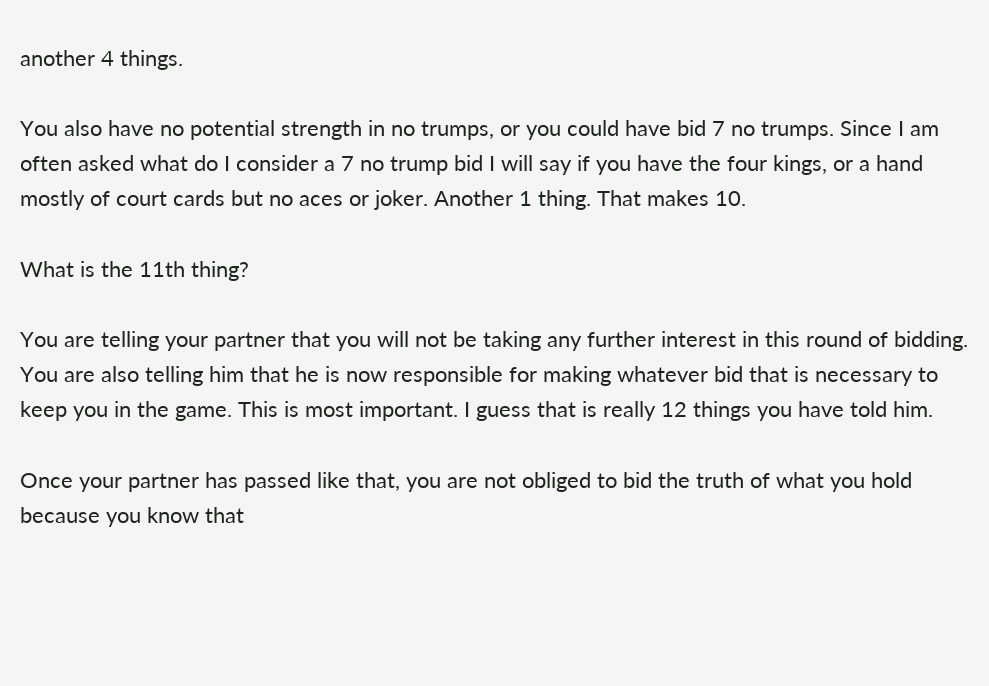another 4 things.

You also have no potential strength in no trumps, or you could have bid 7 no trumps. Since I am often asked what do I consider a 7 no trump bid I will say if you have the four kings, or a hand mostly of court cards but no aces or joker. Another 1 thing. That makes 10.

What is the 11th thing?

You are telling your partner that you will not be taking any further interest in this round of bidding. You are also telling him that he is now responsible for making whatever bid that is necessary to keep you in the game. This is most important. I guess that is really 12 things you have told him.

Once your partner has passed like that, you are not obliged to bid the truth of what you hold because you know that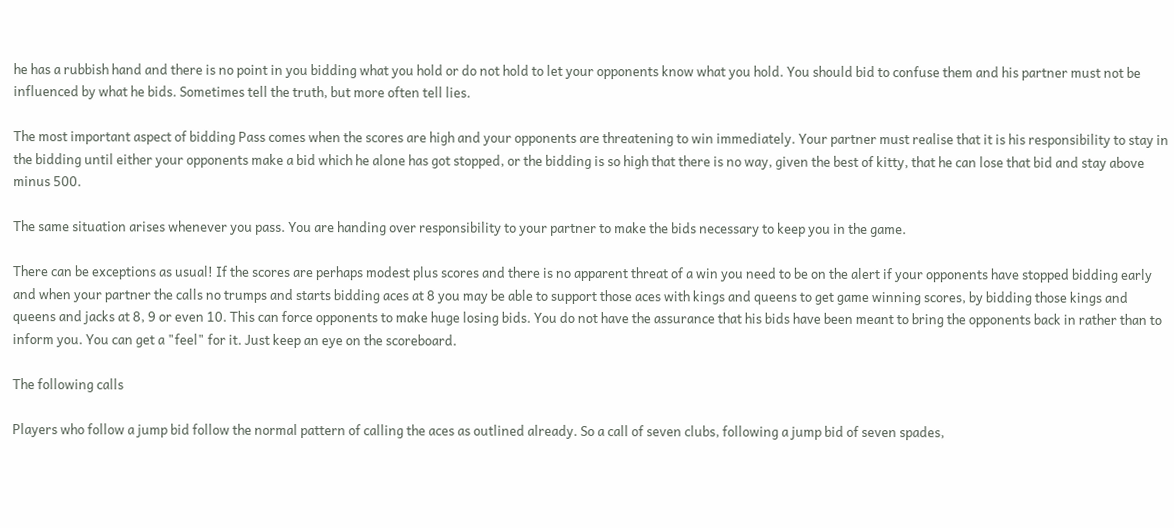he has a rubbish hand and there is no point in you bidding what you hold or do not hold to let your opponents know what you hold. You should bid to confuse them and his partner must not be influenced by what he bids. Sometimes tell the truth, but more often tell lies.

The most important aspect of bidding Pass comes when the scores are high and your opponents are threatening to win immediately. Your partner must realise that it is his responsibility to stay in the bidding until either your opponents make a bid which he alone has got stopped, or the bidding is so high that there is no way, given the best of kitty, that he can lose that bid and stay above minus 500.

The same situation arises whenever you pass. You are handing over responsibility to your partner to make the bids necessary to keep you in the game.

There can be exceptions as usual! If the scores are perhaps modest plus scores and there is no apparent threat of a win you need to be on the alert if your opponents have stopped bidding early and when your partner the calls no trumps and starts bidding aces at 8 you may be able to support those aces with kings and queens to get game winning scores, by bidding those kings and queens and jacks at 8, 9 or even 10. This can force opponents to make huge losing bids. You do not have the assurance that his bids have been meant to bring the opponents back in rather than to inform you. You can get a "feel" for it. Just keep an eye on the scoreboard.

The following calls

Players who follow a jump bid follow the normal pattern of calling the aces as outlined already. So a call of seven clubs, following a jump bid of seven spades,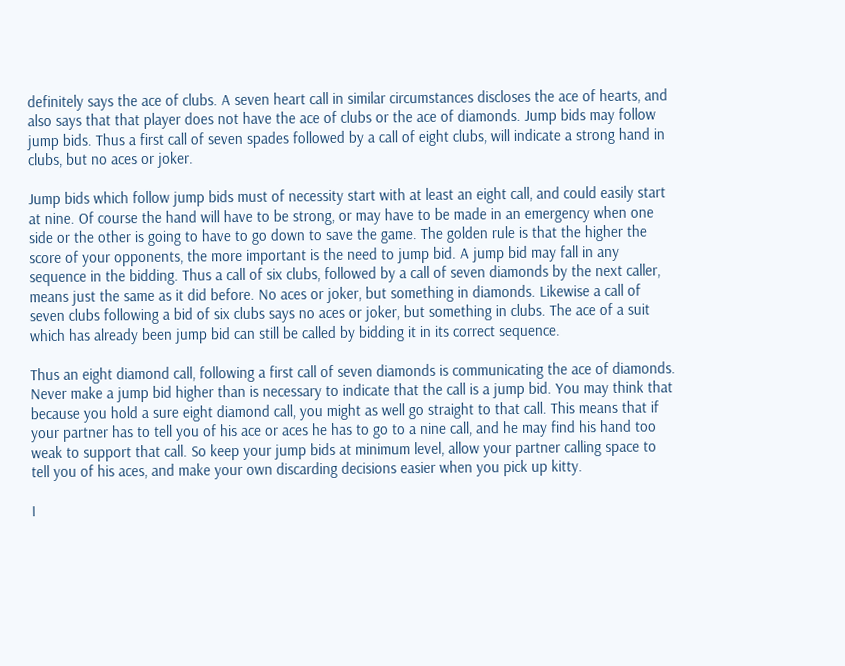definitely says the ace of clubs. A seven heart call in similar circumstances discloses the ace of hearts, and also says that that player does not have the ace of clubs or the ace of diamonds. Jump bids may follow jump bids. Thus a first call of seven spades followed by a call of eight clubs, will indicate a strong hand in clubs, but no aces or joker.

Jump bids which follow jump bids must of necessity start with at least an eight call, and could easily start at nine. Of course the hand will have to be strong, or may have to be made in an emergency when one side or the other is going to have to go down to save the game. The golden rule is that the higher the score of your opponents, the more important is the need to jump bid. A jump bid may fall in any sequence in the bidding. Thus a call of six clubs, followed by a call of seven diamonds by the next caller, means just the same as it did before. No aces or joker, but something in diamonds. Likewise a call of seven clubs following a bid of six clubs says no aces or joker, but something in clubs. The ace of a suit which has already been jump bid can still be called by bidding it in its correct sequence.

Thus an eight diamond call, following a first call of seven diamonds is communicating the ace of diamonds. Never make a jump bid higher than is necessary to indicate that the call is a jump bid. You may think that because you hold a sure eight diamond call, you might as well go straight to that call. This means that if your partner has to tell you of his ace or aces he has to go to a nine call, and he may find his hand too weak to support that call. So keep your jump bids at minimum level, allow your partner calling space to tell you of his aces, and make your own discarding decisions easier when you pick up kitty.

I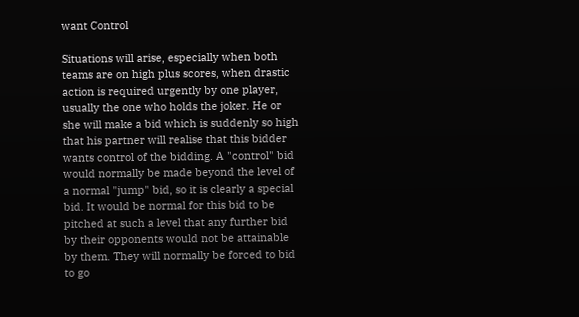want Control

Situations will arise, especially when both teams are on high plus scores, when drastic action is required urgently by one player, usually the one who holds the joker. He or she will make a bid which is suddenly so high that his partner will realise that this bidder wants control of the bidding. A "control" bid would normally be made beyond the level of a normal "jump" bid, so it is clearly a special bid. It would be normal for this bid to be pitched at such a level that any further bid by their opponents would not be attainable by them. They will normally be forced to bid to go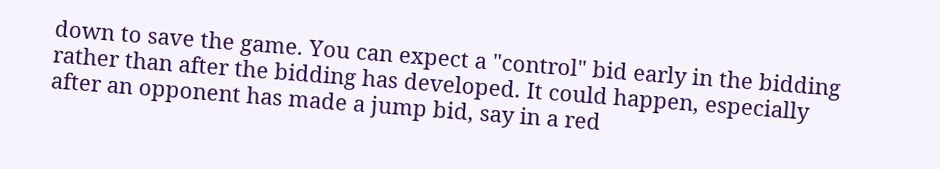down to save the game. You can expect a "control" bid early in the bidding rather than after the bidding has developed. It could happen, especially after an opponent has made a jump bid, say in a red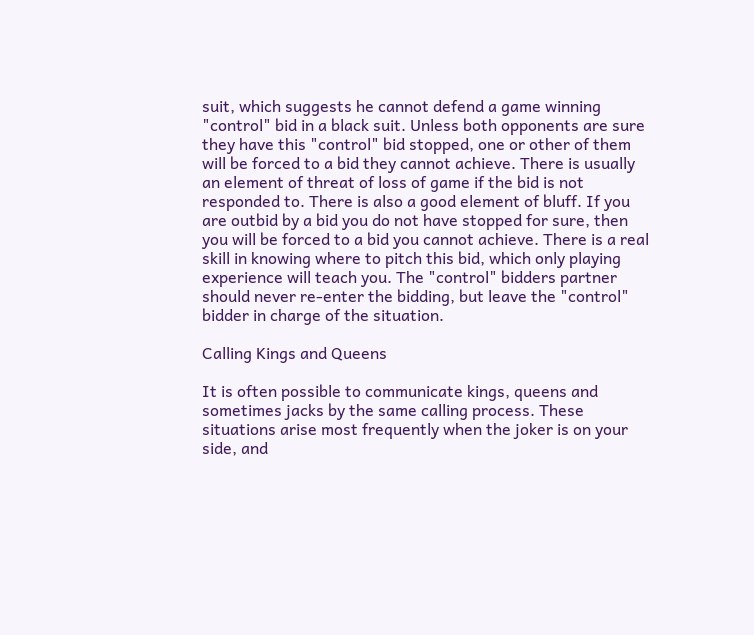suit, which suggests he cannot defend a game winning "control" bid in a black suit. Unless both opponents are sure they have this "control" bid stopped, one or other of them will be forced to a bid they cannot achieve. There is usually an element of threat of loss of game if the bid is not responded to. There is also a good element of bluff. If you are outbid by a bid you do not have stopped for sure, then you will be forced to a bid you cannot achieve. There is a real skill in knowing where to pitch this bid, which only playing experience will teach you. The "control" bidders partner should never re-enter the bidding, but leave the "control" bidder in charge of the situation.

Calling Kings and Queens

It is often possible to communicate kings, queens and sometimes jacks by the same calling process. These situations arise most frequently when the joker is on your side, and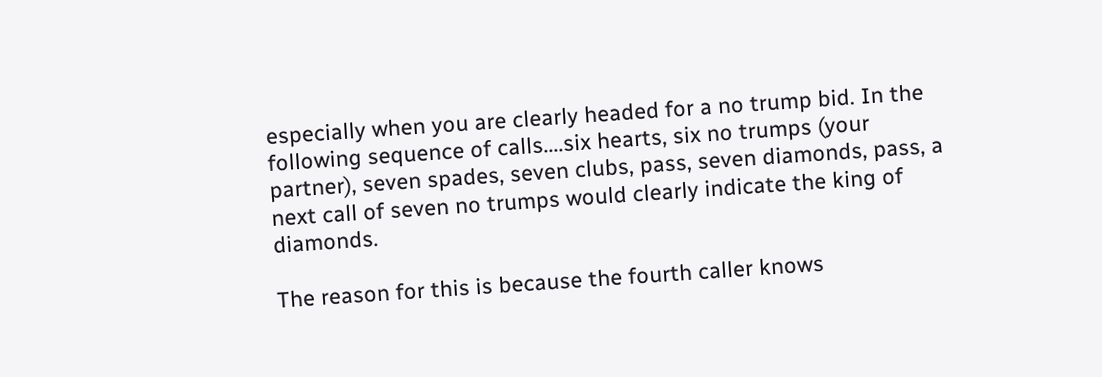especially when you are clearly headed for a no trump bid. In the following sequence of calls....six hearts, six no trumps (your partner), seven spades, seven clubs, pass, seven diamonds, pass, a next call of seven no trumps would clearly indicate the king of diamonds.

The reason for this is because the fourth caller knows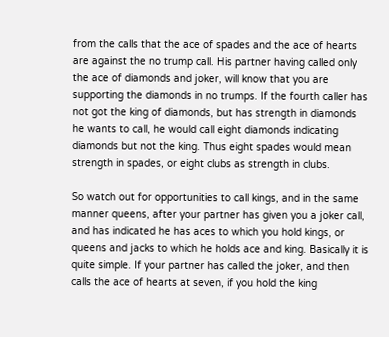from the calls that the ace of spades and the ace of hearts are against the no trump call. His partner having called only the ace of diamonds and joker, will know that you are supporting the diamonds in no trumps. If the fourth caller has not got the king of diamonds, but has strength in diamonds he wants to call, he would call eight diamonds indicating diamonds but not the king. Thus eight spades would mean strength in spades, or eight clubs as strength in clubs.

So watch out for opportunities to call kings, and in the same manner queens, after your partner has given you a joker call, and has indicated he has aces to which you hold kings, or queens and jacks to which he holds ace and king. Basically it is quite simple. If your partner has called the joker, and then calls the ace of hearts at seven, if you hold the king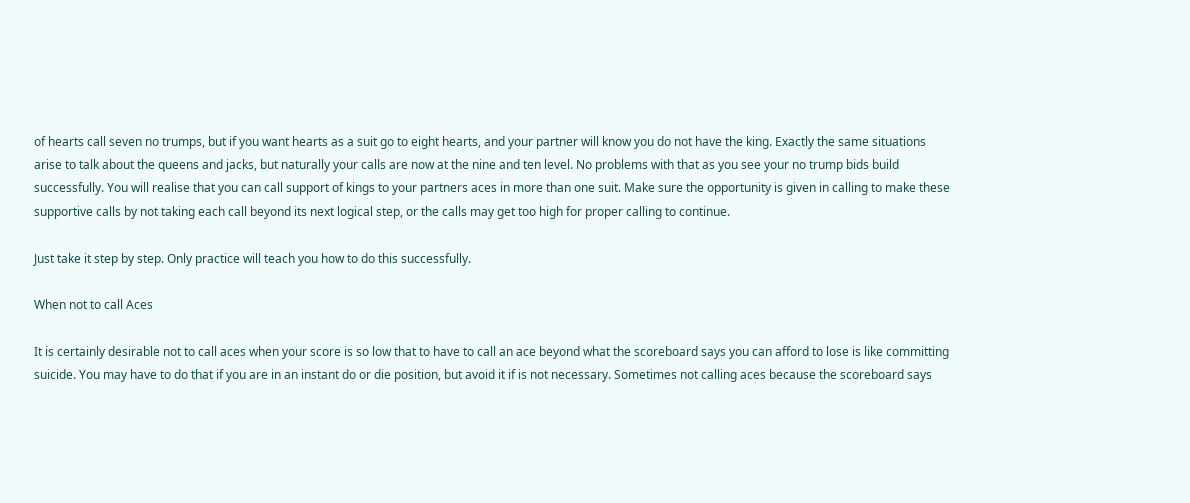of hearts call seven no trumps, but if you want hearts as a suit go to eight hearts, and your partner will know you do not have the king. Exactly the same situations arise to talk about the queens and jacks, but naturally your calls are now at the nine and ten level. No problems with that as you see your no trump bids build successfully. You will realise that you can call support of kings to your partners aces in more than one suit. Make sure the opportunity is given in calling to make these supportive calls by not taking each call beyond its next logical step, or the calls may get too high for proper calling to continue.

Just take it step by step. Only practice will teach you how to do this successfully.

When not to call Aces

It is certainly desirable not to call aces when your score is so low that to have to call an ace beyond what the scoreboard says you can afford to lose is like committing suicide. You may have to do that if you are in an instant do or die position, but avoid it if is not necessary. Sometimes not calling aces because the scoreboard says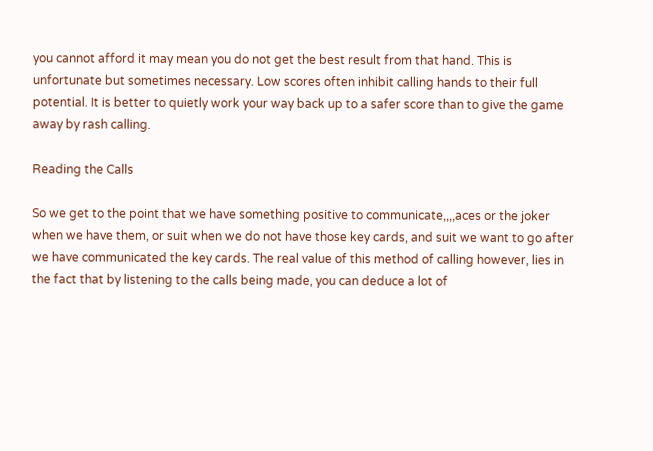you cannot afford it may mean you do not get the best result from that hand. This is unfortunate but sometimes necessary. Low scores often inhibit calling hands to their full potential. It is better to quietly work your way back up to a safer score than to give the game away by rash calling.

Reading the Calls

So we get to the point that we have something positive to communicate,,,,aces or the joker when we have them, or suit when we do not have those key cards, and suit we want to go after we have communicated the key cards. The real value of this method of calling however, lies in the fact that by listening to the calls being made, you can deduce a lot of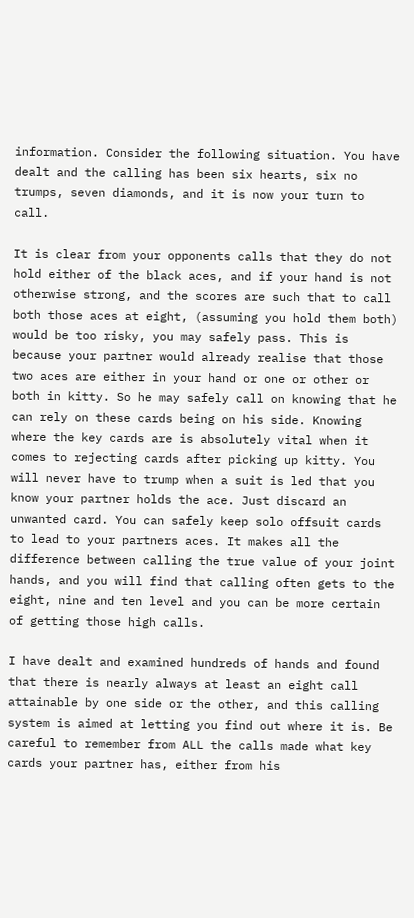information. Consider the following situation. You have dealt and the calling has been six hearts, six no trumps, seven diamonds, and it is now your turn to call.

It is clear from your opponents calls that they do not hold either of the black aces, and if your hand is not otherwise strong, and the scores are such that to call both those aces at eight, (assuming you hold them both) would be too risky, you may safely pass. This is because your partner would already realise that those two aces are either in your hand or one or other or both in kitty. So he may safely call on knowing that he can rely on these cards being on his side. Knowing where the key cards are is absolutely vital when it comes to rejecting cards after picking up kitty. You will never have to trump when a suit is led that you know your partner holds the ace. Just discard an unwanted card. You can safely keep solo offsuit cards to lead to your partners aces. It makes all the difference between calling the true value of your joint hands, and you will find that calling often gets to the eight, nine and ten level and you can be more certain of getting those high calls.

I have dealt and examined hundreds of hands and found that there is nearly always at least an eight call attainable by one side or the other, and this calling system is aimed at letting you find out where it is. Be careful to remember from ALL the calls made what key cards your partner has, either from his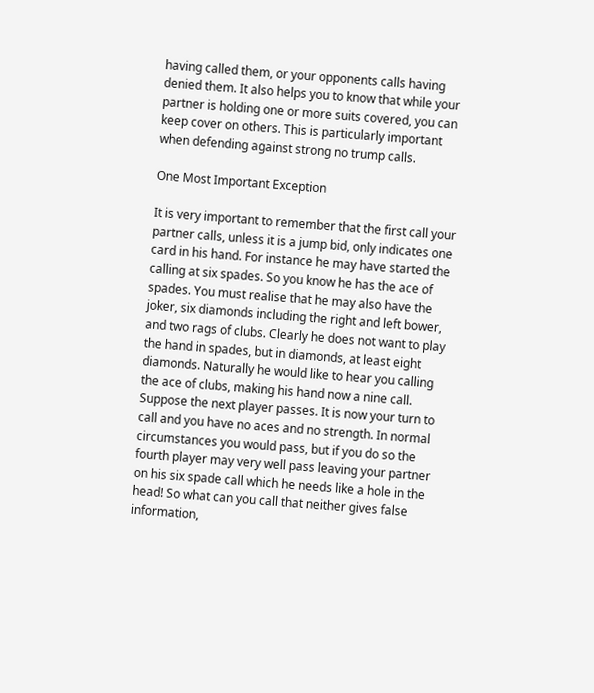having called them, or your opponents calls having denied them. It also helps you to know that while your partner is holding one or more suits covered, you can keep cover on others. This is particularly important when defending against strong no trump calls.

One Most Important Exception

It is very important to remember that the first call your partner calls, unless it is a jump bid, only indicates one card in his hand. For instance he may have started the calling at six spades. So you know he has the ace of spades. You must realise that he may also have the joker, six diamonds including the right and left bower, and two rags of clubs. Clearly he does not want to play the hand in spades, but in diamonds, at least eight diamonds. Naturally he would like to hear you calling the ace of clubs, making his hand now a nine call. Suppose the next player passes. It is now your turn to call and you have no aces and no strength. In normal circumstances you would pass, but if you do so the fourth player may very well pass leaving your partner on his six spade call which he needs like a hole in the head! So what can you call that neither gives false information,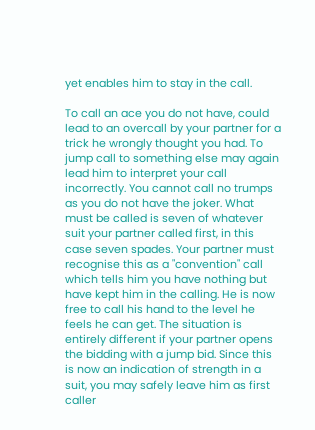yet enables him to stay in the call.

To call an ace you do not have, could lead to an overcall by your partner for a trick he wrongly thought you had. To jump call to something else may again lead him to interpret your call incorrectly. You cannot call no trumps as you do not have the joker. What must be called is seven of whatever suit your partner called first, in this case seven spades. Your partner must recognise this as a "convention" call which tells him you have nothing but have kept him in the calling. He is now free to call his hand to the level he feels he can get. The situation is entirely different if your partner opens the bidding with a jump bid. Since this is now an indication of strength in a suit, you may safely leave him as first caller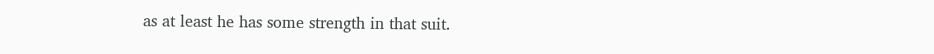as at least he has some strength in that suit.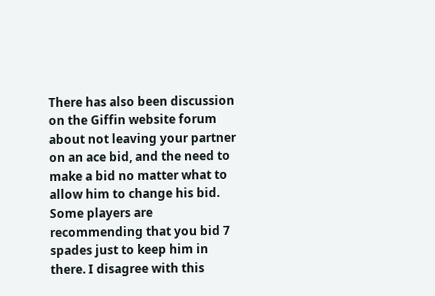There has also been discussion on the Giffin website forum about not leaving your partner on an ace bid, and the need to make a bid no matter what to allow him to change his bid. Some players are recommending that you bid 7 spades just to keep him in there. I disagree with this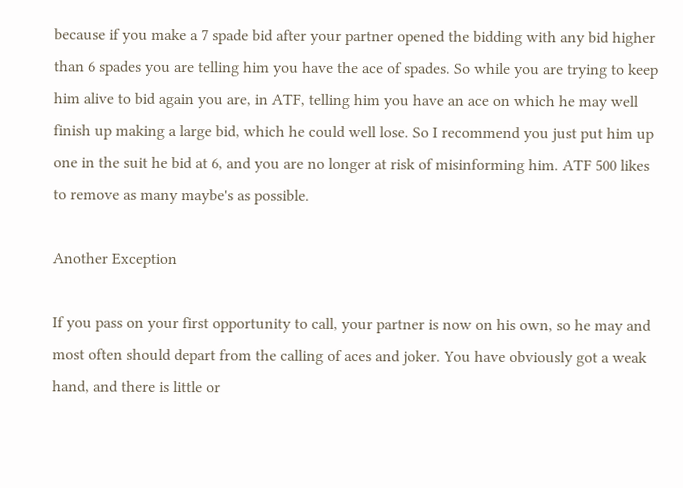because if you make a 7 spade bid after your partner opened the bidding with any bid higher than 6 spades you are telling him you have the ace of spades. So while you are trying to keep him alive to bid again you are, in ATF, telling him you have an ace on which he may well finish up making a large bid, which he could well lose. So I recommend you just put him up one in the suit he bid at 6, and you are no longer at risk of misinforming him. ATF 500 likes to remove as many maybe's as possible.

Another Exception

If you pass on your first opportunity to call, your partner is now on his own, so he may and most often should depart from the calling of aces and joker. You have obviously got a weak hand, and there is little or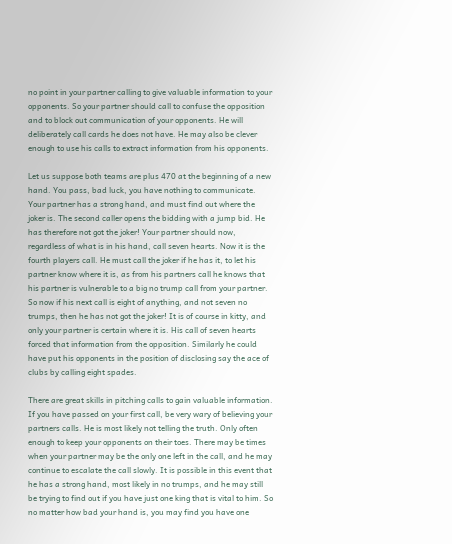no point in your partner calling to give valuable information to your opponents. So your partner should call to confuse the opposition and to block out communication of your opponents. He will deliberately call cards he does not have. He may also be clever enough to use his calls to extract information from his opponents.

Let us suppose both teams are plus 470 at the beginning of a new hand. You pass, bad luck, you have nothing to communicate. Your partner has a strong hand, and must find out where the joker is. The second caller opens the bidding with a jump bid. He has therefore not got the joker! Your partner should now, regardless of what is in his hand, call seven hearts. Now it is the fourth players call. He must call the joker if he has it, to let his partner know where it is, as from his partners call he knows that his partner is vulnerable to a big no trump call from your partner. So now if his next call is eight of anything, and not seven no trumps, then he has not got the joker! It is of course in kitty, and only your partner is certain where it is. His call of seven hearts forced that information from the opposition. Similarly he could have put his opponents in the position of disclosing say the ace of clubs by calling eight spades.

There are great skills in pitching calls to gain valuable information. If you have passed on your first call, be very wary of believing your partners calls. He is most likely not telling the truth. Only often enough to keep your opponents on their toes. There may be times when your partner may be the only one left in the call, and he may continue to escalate the call slowly. It is possible in this event that he has a strong hand, most likely in no trumps, and he may still be trying to find out if you have just one king that is vital to him. So no matter how bad your hand is, you may find you have one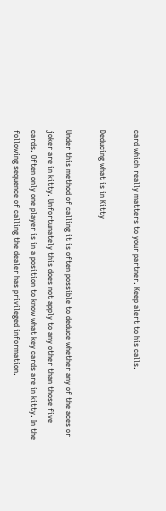card which really matters to your partner. Keep alert to his calls.

Deducing what is in Kitty

Under this method of calling it is often possible to deduce whether any of the aces or joker are in kitty. Unfortunately this does not apply to any other than those five cards. Often only one player is in a position to know what key cards are in kitty. In the following sequence of calling the dealer has privileged information.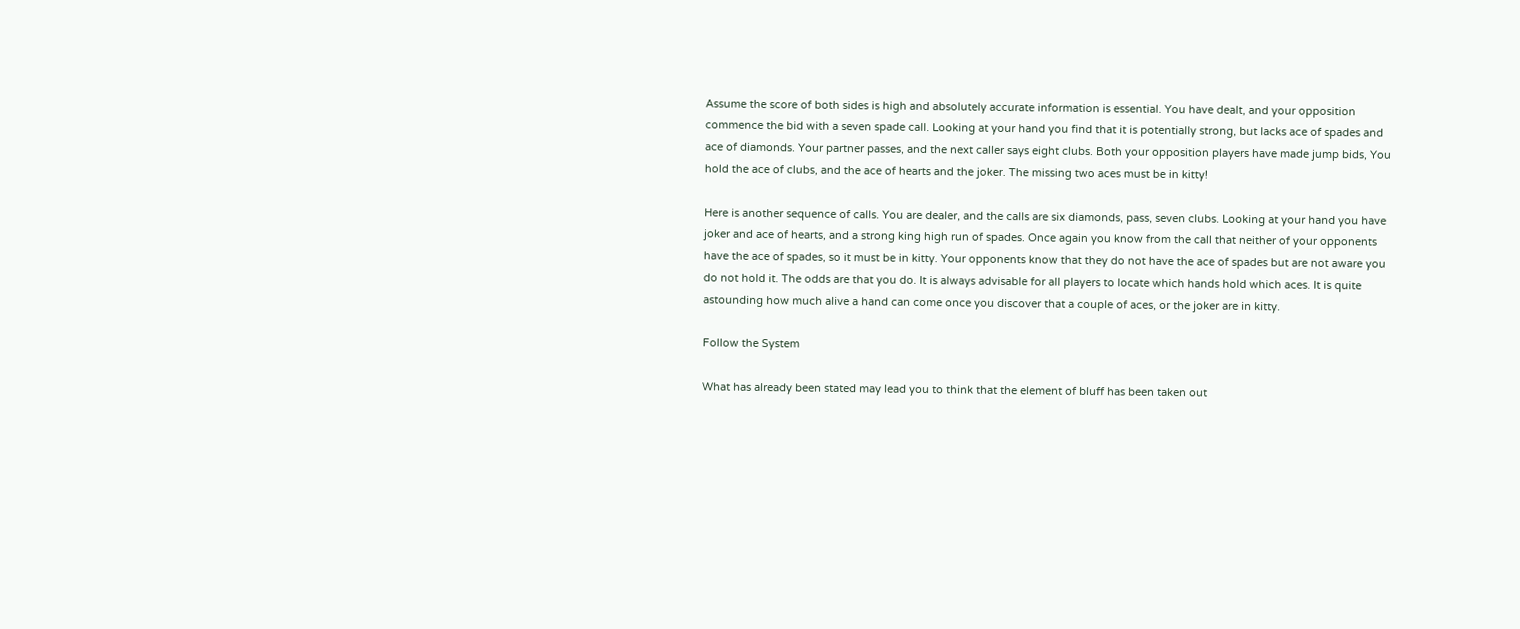Assume the score of both sides is high and absolutely accurate information is essential. You have dealt, and your opposition commence the bid with a seven spade call. Looking at your hand you find that it is potentially strong, but lacks ace of spades and ace of diamonds. Your partner passes, and the next caller says eight clubs. Both your opposition players have made jump bids, You hold the ace of clubs, and the ace of hearts and the joker. The missing two aces must be in kitty!

Here is another sequence of calls. You are dealer, and the calls are six diamonds, pass, seven clubs. Looking at your hand you have joker and ace of hearts, and a strong king high run of spades. Once again you know from the call that neither of your opponents have the ace of spades, so it must be in kitty. Your opponents know that they do not have the ace of spades but are not aware you do not hold it. The odds are that you do. It is always advisable for all players to locate which hands hold which aces. It is quite astounding how much alive a hand can come once you discover that a couple of aces, or the joker are in kitty.

Follow the System

What has already been stated may lead you to think that the element of bluff has been taken out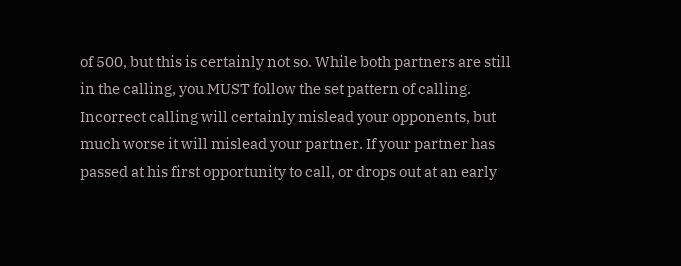of 500, but this is certainly not so. While both partners are still in the calling, you MUST follow the set pattern of calling. Incorrect calling will certainly mislead your opponents, but much worse it will mislead your partner. If your partner has passed at his first opportunity to call, or drops out at an early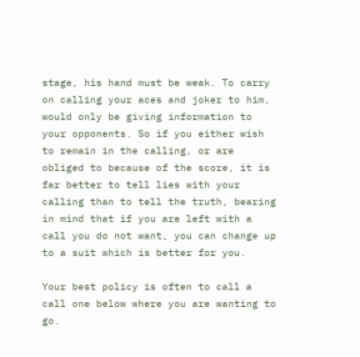stage, his hand must be weak. To carry on calling your aces and joker to him, would only be giving information to your opponents. So if you either wish to remain in the calling, or are obliged to because of the score, it is far better to tell lies with your calling than to tell the truth, bearing in mind that if you are left with a call you do not want, you can change up to a suit which is better for you.

Your best policy is often to call a call one below where you are wanting to go.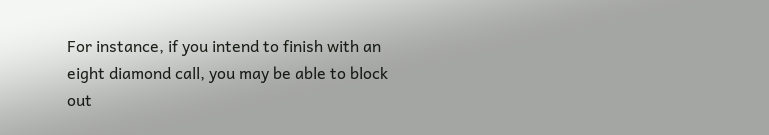For instance, if you intend to finish with an eight diamond call, you may be able to block out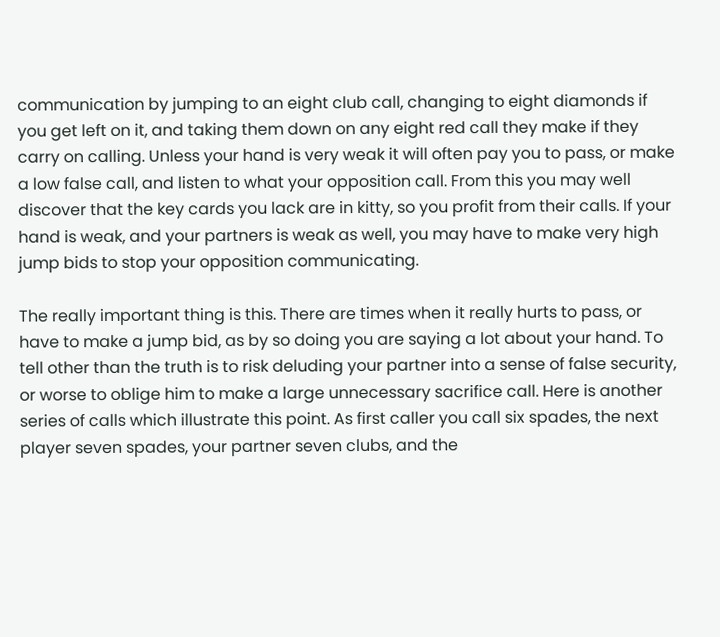communication by jumping to an eight club call, changing to eight diamonds if you get left on it, and taking them down on any eight red call they make if they carry on calling. Unless your hand is very weak it will often pay you to pass, or make a low false call, and listen to what your opposition call. From this you may well discover that the key cards you lack are in kitty, so you profit from their calls. If your hand is weak, and your partners is weak as well, you may have to make very high jump bids to stop your opposition communicating.

The really important thing is this. There are times when it really hurts to pass, or have to make a jump bid, as by so doing you are saying a lot about your hand. To tell other than the truth is to risk deluding your partner into a sense of false security, or worse to oblige him to make a large unnecessary sacrifice call. Here is another series of calls which illustrate this point. As first caller you call six spades, the next player seven spades, your partner seven clubs, and the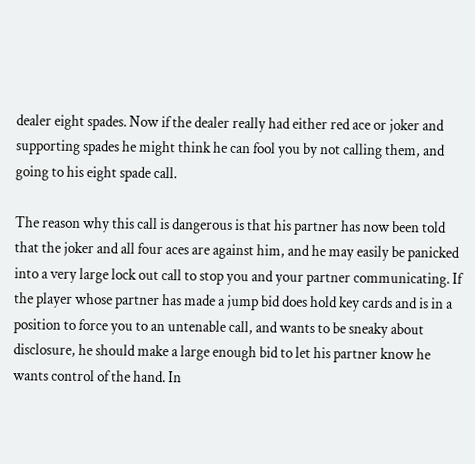dealer eight spades. Now if the dealer really had either red ace or joker and supporting spades he might think he can fool you by not calling them, and going to his eight spade call.

The reason why this call is dangerous is that his partner has now been told that the joker and all four aces are against him, and he may easily be panicked into a very large lock out call to stop you and your partner communicating. If the player whose partner has made a jump bid does hold key cards and is in a position to force you to an untenable call, and wants to be sneaky about disclosure, he should make a large enough bid to let his partner know he wants control of the hand. In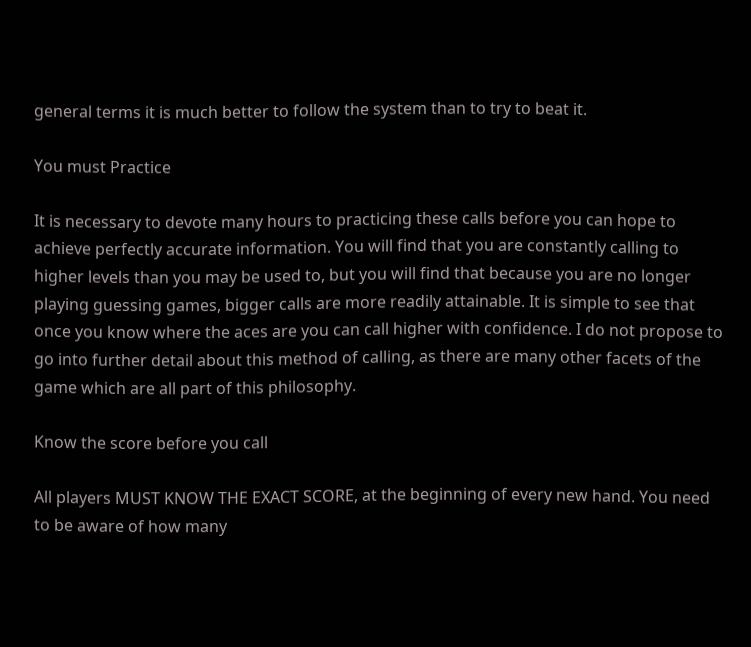general terms it is much better to follow the system than to try to beat it.

You must Practice

It is necessary to devote many hours to practicing these calls before you can hope to achieve perfectly accurate information. You will find that you are constantly calling to higher levels than you may be used to, but you will find that because you are no longer playing guessing games, bigger calls are more readily attainable. It is simple to see that once you know where the aces are you can call higher with confidence. I do not propose to go into further detail about this method of calling, as there are many other facets of the game which are all part of this philosophy.

Know the score before you call

All players MUST KNOW THE EXACT SCORE, at the beginning of every new hand. You need to be aware of how many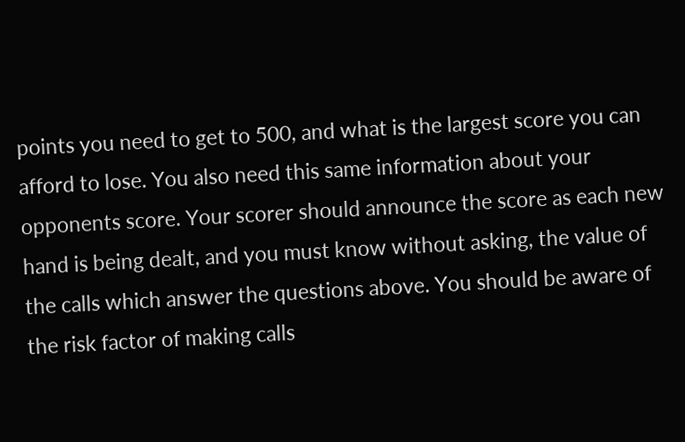points you need to get to 500, and what is the largest score you can afford to lose. You also need this same information about your opponents score. Your scorer should announce the score as each new hand is being dealt, and you must know without asking, the value of the calls which answer the questions above. You should be aware of the risk factor of making calls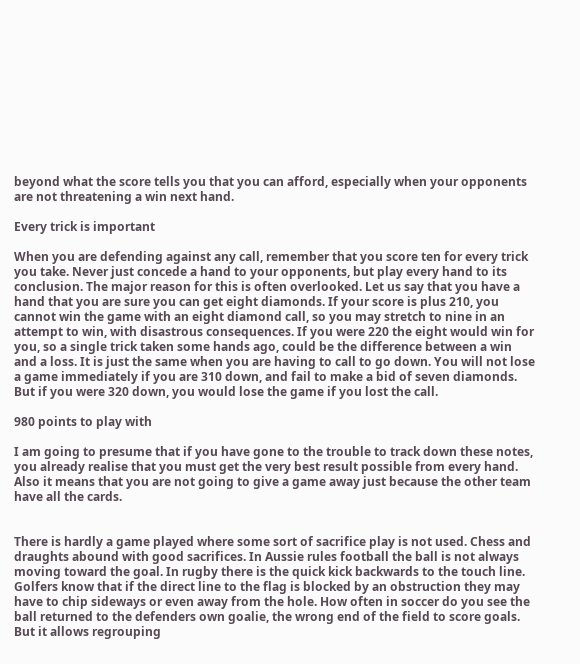beyond what the score tells you that you can afford, especially when your opponents are not threatening a win next hand.

Every trick is important

When you are defending against any call, remember that you score ten for every trick you take. Never just concede a hand to your opponents, but play every hand to its conclusion. The major reason for this is often overlooked. Let us say that you have a hand that you are sure you can get eight diamonds. If your score is plus 210, you cannot win the game with an eight diamond call, so you may stretch to nine in an attempt to win, with disastrous consequences. If you were 220 the eight would win for you, so a single trick taken some hands ago, could be the difference between a win and a loss. It is just the same when you are having to call to go down. You will not lose a game immediately if you are 310 down, and fail to make a bid of seven diamonds. But if you were 320 down, you would lose the game if you lost the call.

980 points to play with

I am going to presume that if you have gone to the trouble to track down these notes, you already realise that you must get the very best result possible from every hand. Also it means that you are not going to give a game away just because the other team have all the cards.


There is hardly a game played where some sort of sacrifice play is not used. Chess and draughts abound with good sacrifices. In Aussie rules football the ball is not always moving toward the goal. In rugby there is the quick kick backwards to the touch line. Golfers know that if the direct line to the flag is blocked by an obstruction they may have to chip sideways or even away from the hole. How often in soccer do you see the ball returned to the defenders own goalie, the wrong end of the field to score goals. But it allows regrouping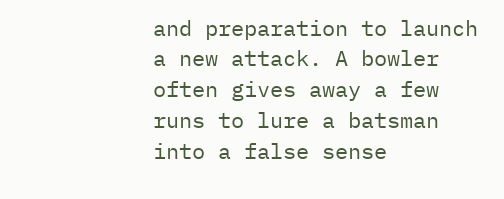and preparation to launch a new attack. A bowler often gives away a few runs to lure a batsman into a false sense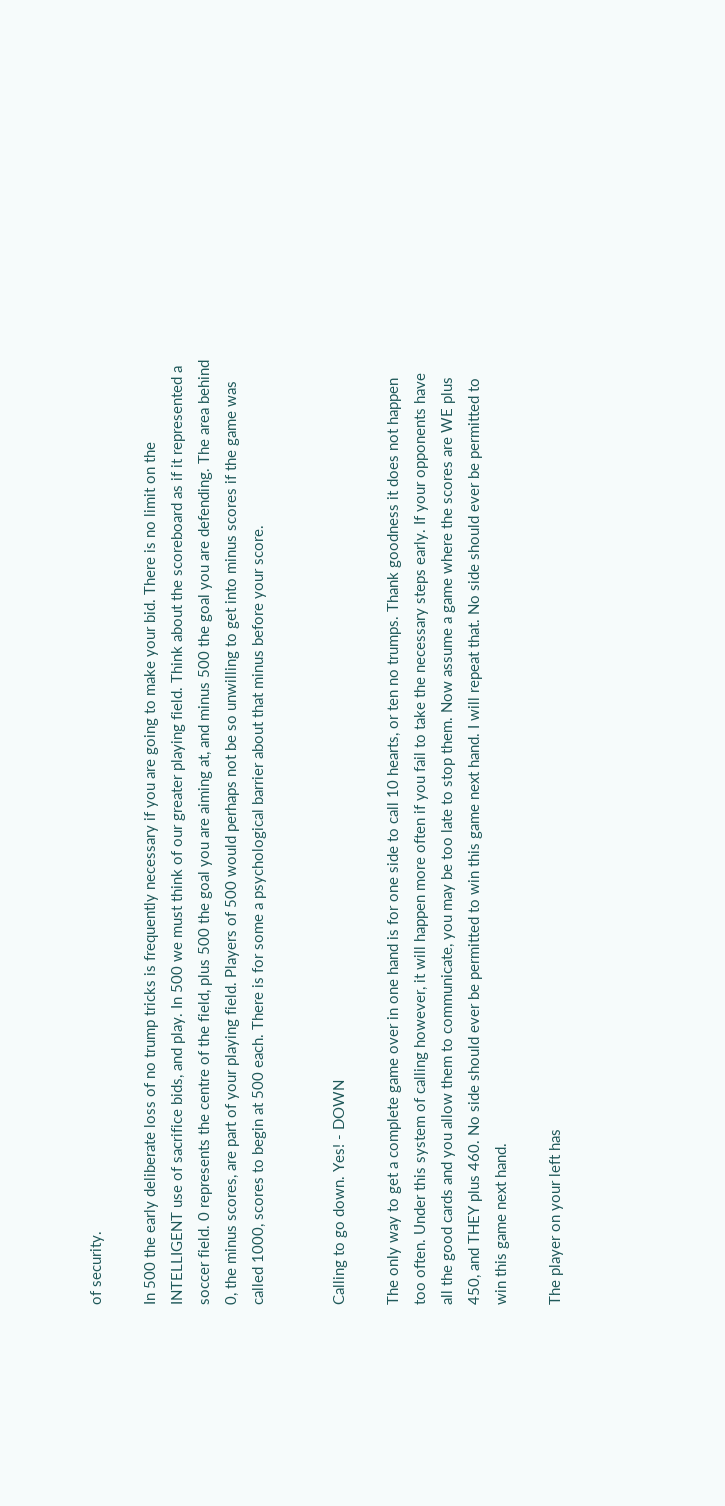of security.

In 500 the early deliberate loss of no trump tricks is frequently necessary if you are going to make your bid. There is no limit on the INTELLIGENT use of sacrifice bids, and play. In 500 we must think of our greater playing field. Think about the scoreboard as if it represented a soccer field. 0 represents the centre of the field, plus 500 the goal you are aiming at, and minus 500 the goal you are defending. The area behind 0, the minus scores, are part of your playing field. Players of 500 would perhaps not be so unwilling to get into minus scores if the game was called 1000, scores to begin at 500 each. There is for some a psychological barrier about that minus before your score.


Calling to go down. Yes! - DOWN

The only way to get a complete game over in one hand is for one side to call 10 hearts, or ten no trumps. Thank goodness it does not happen too often. Under this system of calling however, it will happen more often if you fail to take the necessary steps early. If your opponents have all the good cards and you allow them to communicate, you may be too late to stop them. Now assume a game where the scores are WE plus 450, and THEY plus 460. No side should ever be permitted to win this game next hand. I will repeat that. No side should ever be permitted to win this game next hand.

The player on your left has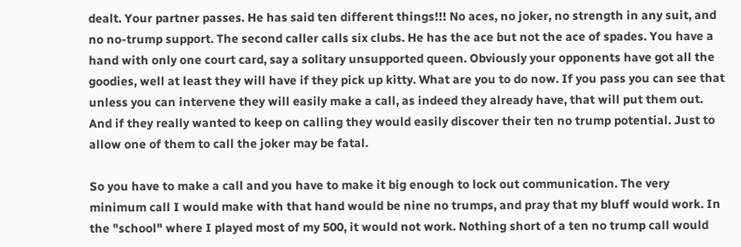dealt. Your partner passes. He has said ten different things!!! No aces, no joker, no strength in any suit, and no no-trump support. The second caller calls six clubs. He has the ace but not the ace of spades. You have a hand with only one court card, say a solitary unsupported queen. Obviously your opponents have got all the goodies, well at least they will have if they pick up kitty. What are you to do now. If you pass you can see that unless you can intervene they will easily make a call, as indeed they already have, that will put them out. And if they really wanted to keep on calling they would easily discover their ten no trump potential. Just to allow one of them to call the joker may be fatal.

So you have to make a call and you have to make it big enough to lock out communication. The very minimum call I would make with that hand would be nine no trumps, and pray that my bluff would work. In the "school" where I played most of my 500, it would not work. Nothing short of a ten no trump call would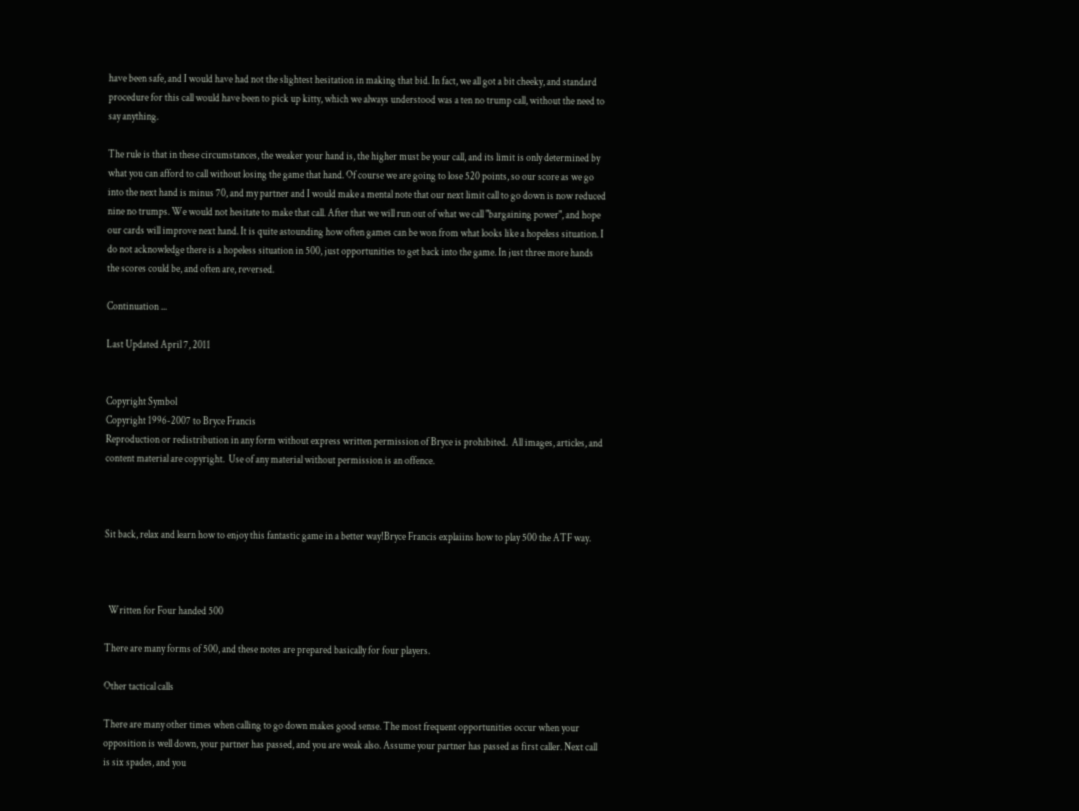have been safe, and I would have had not the slightest hesitation in making that bid. In fact, we all got a bit cheeky, and standard procedure for this call would have been to pick up kitty, which we always understood was a ten no trump call, without the need to say anything.

The rule is that in these circumstances, the weaker your hand is, the higher must be your call, and its limit is only determined by what you can afford to call without losing the game that hand. Of course we are going to lose 520 points, so our score as we go into the next hand is minus 70, and my partner and I would make a mental note that our next limit call to go down is now reduced nine no trumps. We would not hesitate to make that call. After that we will run out of what we call "bargaining power", and hope our cards will improve next hand. It is quite astounding how often games can be won from what looks like a hopeless situation. I do not acknowledge there is a hopeless situation in 500, just opportunities to get back into the game. In just three more hands the scores could be, and often are, reversed.

Continuation ...

Last Updated April 7, 2011


Copyright Symbol
Copyright 1996-2007 to Bryce Francis
Reproduction or redistribution in any form without express written permission of Bryce is prohibited.  All images, articles, and content material are copyright.  Use of any material without permission is an offence.



Sit back, relax and learn how to enjoy this fantastic game in a better way!Bryce Francis explaiins how to play 500 the ATF way.



  Written for Four handed 500

There are many forms of 500, and these notes are prepared basically for four players.

Other tactical calls

There are many other times when calling to go down makes good sense. The most frequent opportunities occur when your opposition is well down, your partner has passed, and you are weak also. Assume your partner has passed as first caller. Next call is six spades, and you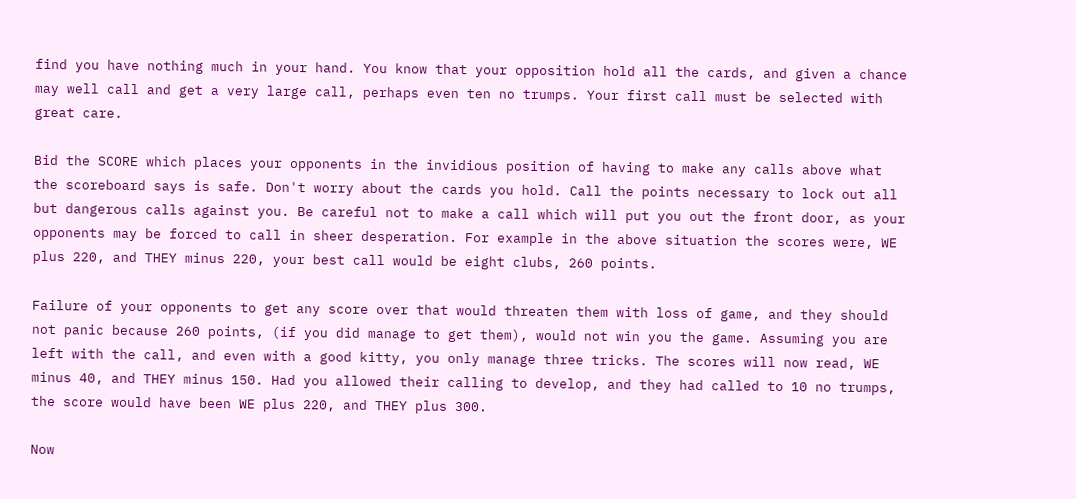find you have nothing much in your hand. You know that your opposition hold all the cards, and given a chance may well call and get a very large call, perhaps even ten no trumps. Your first call must be selected with great care.

Bid the SCORE which places your opponents in the invidious position of having to make any calls above what the scoreboard says is safe. Don't worry about the cards you hold. Call the points necessary to lock out all but dangerous calls against you. Be careful not to make a call which will put you out the front door, as your opponents may be forced to call in sheer desperation. For example in the above situation the scores were, WE plus 220, and THEY minus 220, your best call would be eight clubs, 260 points.

Failure of your opponents to get any score over that would threaten them with loss of game, and they should not panic because 260 points, (if you did manage to get them), would not win you the game. Assuming you are left with the call, and even with a good kitty, you only manage three tricks. The scores will now read, WE minus 40, and THEY minus 150. Had you allowed their calling to develop, and they had called to 10 no trumps, the score would have been WE plus 220, and THEY plus 300.

Now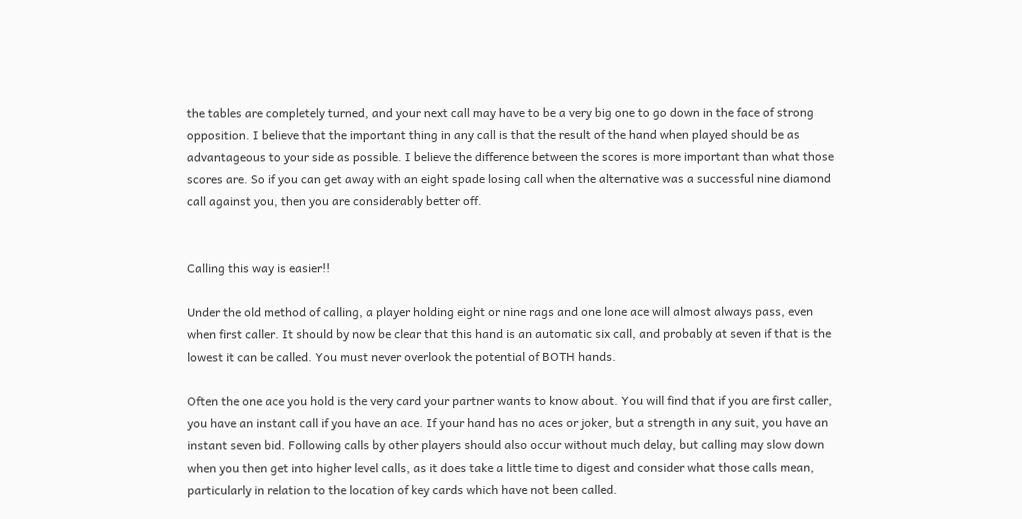the tables are completely turned, and your next call may have to be a very big one to go down in the face of strong opposition. I believe that the important thing in any call is that the result of the hand when played should be as advantageous to your side as possible. I believe the difference between the scores is more important than what those scores are. So if you can get away with an eight spade losing call when the alternative was a successful nine diamond call against you, then you are considerably better off.


Calling this way is easier!!

Under the old method of calling, a player holding eight or nine rags and one lone ace will almost always pass, even when first caller. It should by now be clear that this hand is an automatic six call, and probably at seven if that is the lowest it can be called. You must never overlook the potential of BOTH hands.

Often the one ace you hold is the very card your partner wants to know about. You will find that if you are first caller, you have an instant call if you have an ace. If your hand has no aces or joker, but a strength in any suit, you have an instant seven bid. Following calls by other players should also occur without much delay, but calling may slow down when you then get into higher level calls, as it does take a little time to digest and consider what those calls mean, particularly in relation to the location of key cards which have not been called.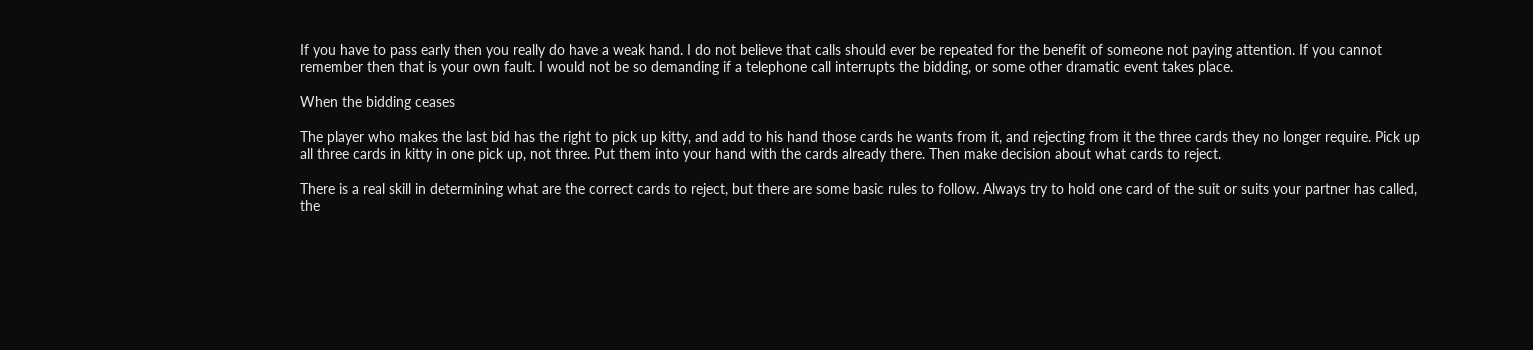If you have to pass early then you really do have a weak hand. I do not believe that calls should ever be repeated for the benefit of someone not paying attention. If you cannot remember then that is your own fault. I would not be so demanding if a telephone call interrupts the bidding, or some other dramatic event takes place.

When the bidding ceases

The player who makes the last bid has the right to pick up kitty, and add to his hand those cards he wants from it, and rejecting from it the three cards they no longer require. Pick up all three cards in kitty in one pick up, not three. Put them into your hand with the cards already there. Then make decision about what cards to reject.

There is a real skill in determining what are the correct cards to reject, but there are some basic rules to follow. Always try to hold one card of the suit or suits your partner has called, the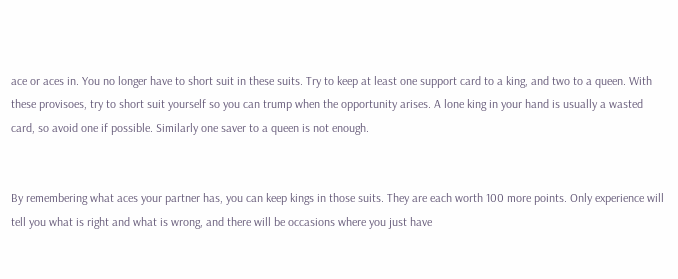ace or aces in. You no longer have to short suit in these suits. Try to keep at least one support card to a king, and two to a queen. With these provisoes, try to short suit yourself so you can trump when the opportunity arises. A lone king in your hand is usually a wasted card, so avoid one if possible. Similarly one saver to a queen is not enough.


By remembering what aces your partner has, you can keep kings in those suits. They are each worth 100 more points. Only experience will tell you what is right and what is wrong, and there will be occasions where you just have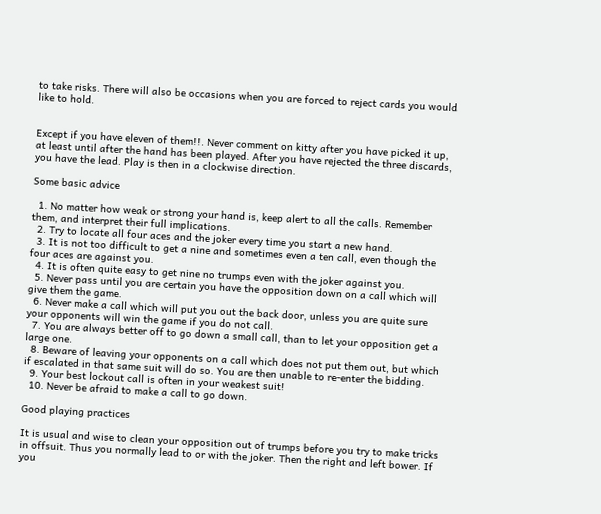to take risks. There will also be occasions when you are forced to reject cards you would like to hold.


Except if you have eleven of them!!. Never comment on kitty after you have picked it up, at least until after the hand has been played. After you have rejected the three discards, you have the lead. Play is then in a clockwise direction.

Some basic advice

  1. No matter how weak or strong your hand is, keep alert to all the calls. Remember them, and interpret their full implications.
  2. Try to locate all four aces and the joker every time you start a new hand.
  3. It is not too difficult to get a nine and sometimes even a ten call, even though the four aces are against you.
  4. It is often quite easy to get nine no trumps even with the joker against you.
  5. Never pass until you are certain you have the opposition down on a call which will give them the game.
  6. Never make a call which will put you out the back door, unless you are quite sure your opponents will win the game if you do not call.
  7. You are always better off to go down a small call, than to let your opposition get a large one.
  8. Beware of leaving your opponents on a call which does not put them out, but which if escalated in that same suit will do so. You are then unable to re-enter the bidding.
  9. Your best lockout call is often in your weakest suit!
  10. Never be afraid to make a call to go down.

Good playing practices

It is usual and wise to clean your opposition out of trumps before you try to make tricks in offsuit. Thus you normally lead to or with the joker. Then the right and left bower. If you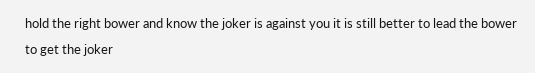hold the right bower and know the joker is against you it is still better to lead the bower to get the joker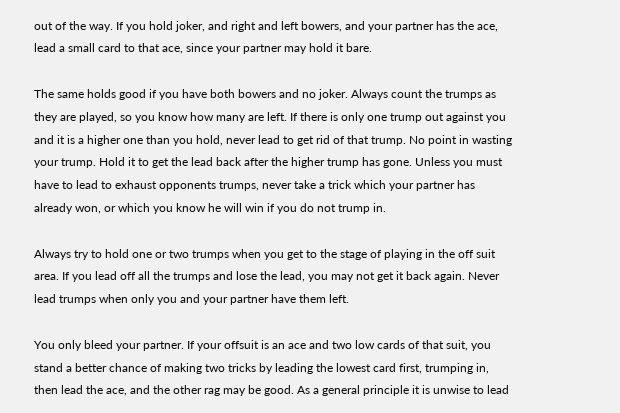out of the way. If you hold joker, and right and left bowers, and your partner has the ace, lead a small card to that ace, since your partner may hold it bare.

The same holds good if you have both bowers and no joker. Always count the trumps as they are played, so you know how many are left. If there is only one trump out against you and it is a higher one than you hold, never lead to get rid of that trump. No point in wasting your trump. Hold it to get the lead back after the higher trump has gone. Unless you must have to lead to exhaust opponents trumps, never take a trick which your partner has already won, or which you know he will win if you do not trump in.

Always try to hold one or two trumps when you get to the stage of playing in the off suit area. If you lead off all the trumps and lose the lead, you may not get it back again. Never lead trumps when only you and your partner have them left.

You only bleed your partner. If your offsuit is an ace and two low cards of that suit, you stand a better chance of making two tricks by leading the lowest card first, trumping in, then lead the ace, and the other rag may be good. As a general principle it is unwise to lead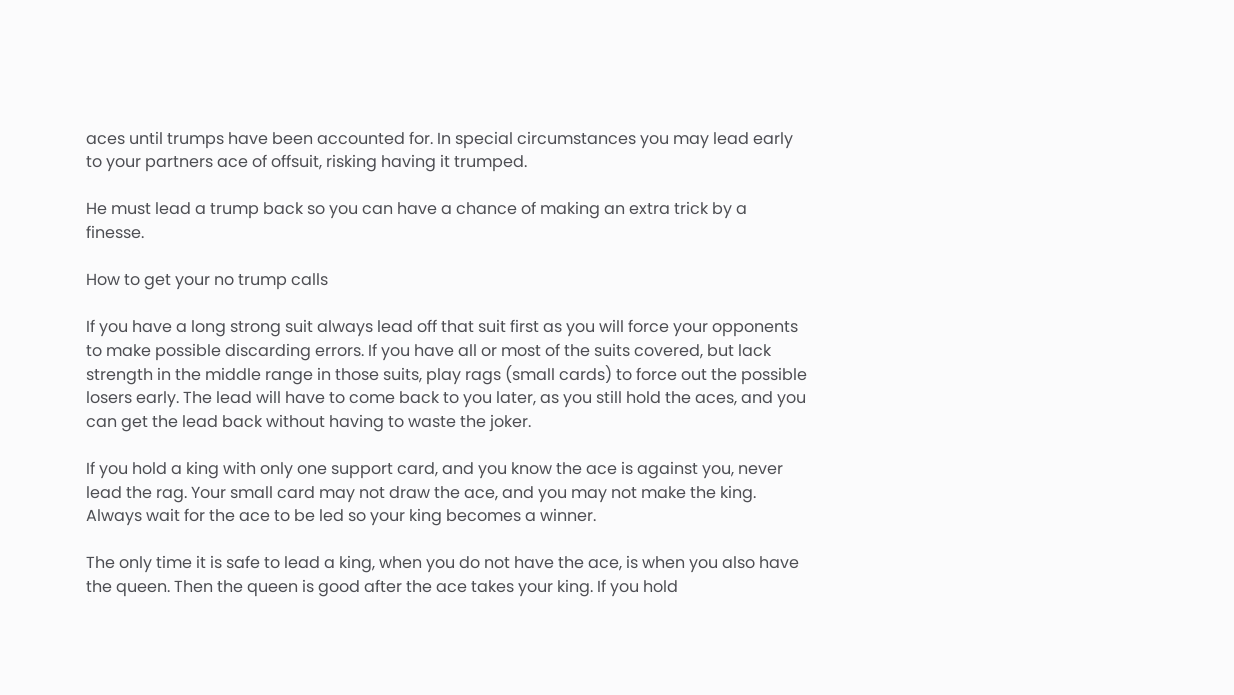aces until trumps have been accounted for. In special circumstances you may lead early to your partners ace of offsuit, risking having it trumped.

He must lead a trump back so you can have a chance of making an extra trick by a finesse.

How to get your no trump calls

If you have a long strong suit always lead off that suit first as you will force your opponents to make possible discarding errors. If you have all or most of the suits covered, but lack strength in the middle range in those suits, play rags (small cards) to force out the possible losers early. The lead will have to come back to you later, as you still hold the aces, and you can get the lead back without having to waste the joker.

If you hold a king with only one support card, and you know the ace is against you, never lead the rag. Your small card may not draw the ace, and you may not make the king. Always wait for the ace to be led so your king becomes a winner.

The only time it is safe to lead a king, when you do not have the ace, is when you also have the queen. Then the queen is good after the ace takes your king. If you hold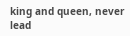king and queen, never lead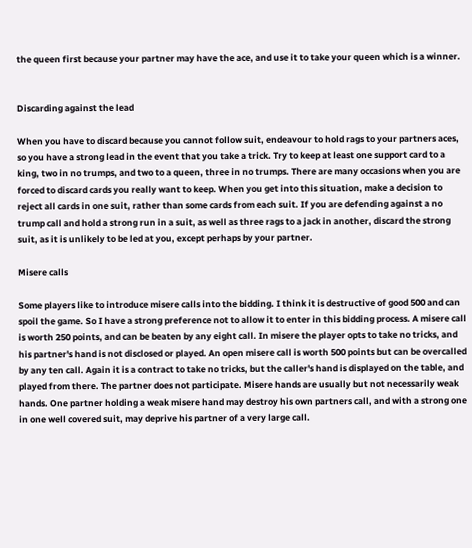the queen first because your partner may have the ace, and use it to take your queen which is a winner.


Discarding against the lead

When you have to discard because you cannot follow suit, endeavour to hold rags to your partners aces, so you have a strong lead in the event that you take a trick. Try to keep at least one support card to a king, two in no trumps, and two to a queen, three in no trumps. There are many occasions when you are forced to discard cards you really want to keep. When you get into this situation, make a decision to reject all cards in one suit, rather than some cards from each suit. If you are defending against a no trump call and hold a strong run in a suit, as well as three rags to a jack in another, discard the strong suit, as it is unlikely to be led at you, except perhaps by your partner.

Misere calls

Some players like to introduce misere calls into the bidding. I think it is destructive of good 500 and can spoil the game. So I have a strong preference not to allow it to enter in this bidding process. A misere call is worth 250 points, and can be beaten by any eight call. In misere the player opts to take no tricks, and his partner's hand is not disclosed or played. An open misere call is worth 500 points but can be overcalled by any ten call. Again it is a contract to take no tricks, but the caller's hand is displayed on the table, and played from there. The partner does not participate. Misere hands are usually but not necessarily weak hands. One partner holding a weak misere hand may destroy his own partners call, and with a strong one in one well covered suit, may deprive his partner of a very large call.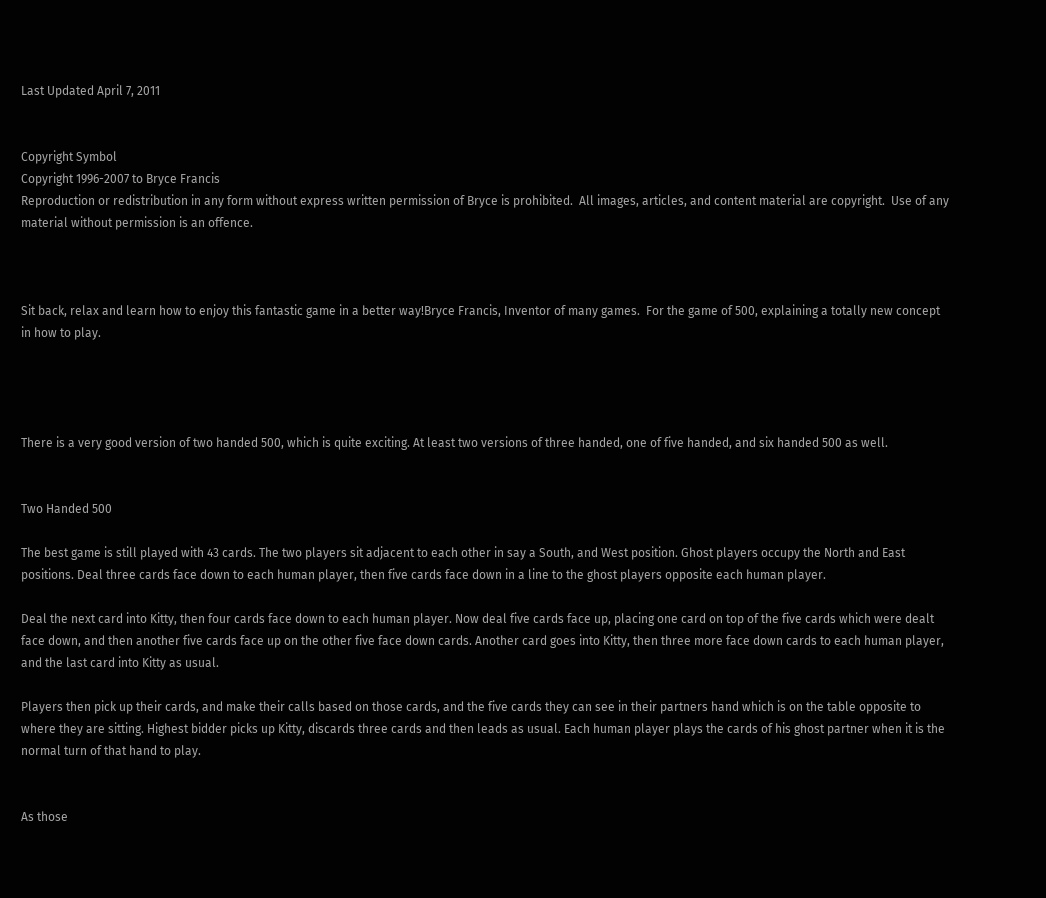Last Updated April 7, 2011


Copyright Symbol
Copyright 1996-2007 to Bryce Francis
Reproduction or redistribution in any form without express written permission of Bryce is prohibited.  All images, articles, and content material are copyright.  Use of any material without permission is an offence.



Sit back, relax and learn how to enjoy this fantastic game in a better way!Bryce Francis, Inventor of many games.  For the game of 500, explaining a totally new concept in how to play.




There is a very good version of two handed 500, which is quite exciting. At least two versions of three handed, one of five handed, and six handed 500 as well.


Two Handed 500

The best game is still played with 43 cards. The two players sit adjacent to each other in say a South, and West position. Ghost players occupy the North and East positions. Deal three cards face down to each human player, then five cards face down in a line to the ghost players opposite each human player.

Deal the next card into Kitty, then four cards face down to each human player. Now deal five cards face up, placing one card on top of the five cards which were dealt face down, and then another five cards face up on the other five face down cards. Another card goes into Kitty, then three more face down cards to each human player, and the last card into Kitty as usual.

Players then pick up their cards, and make their calls based on those cards, and the five cards they can see in their partners hand which is on the table opposite to where they are sitting. Highest bidder picks up Kitty, discards three cards and then leads as usual. Each human player plays the cards of his ghost partner when it is the normal turn of that hand to play.


As those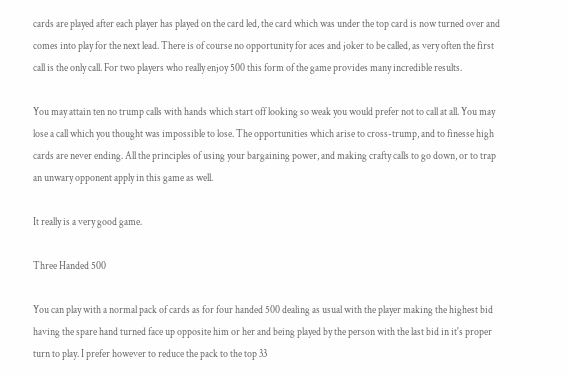cards are played after each player has played on the card led, the card which was under the top card is now turned over and comes into play for the next lead. There is of course no opportunity for aces and joker to be called, as very often the first call is the only call. For two players who really enjoy 500 this form of the game provides many incredible results.

You may attain ten no trump calls with hands which start off looking so weak you would prefer not to call at all. You may lose a call which you thought was impossible to lose. The opportunities which arise to cross-trump, and to finesse high cards are never ending. All the principles of using your bargaining power, and making crafty calls to go down, or to trap an unwary opponent apply in this game as well.

It really is a very good game.

Three Handed 500

You can play with a normal pack of cards as for four handed 500 dealing as usual with the player making the highest bid having the spare hand turned face up opposite him or her and being played by the person with the last bid in it's proper turn to play. I prefer however to reduce the pack to the top 33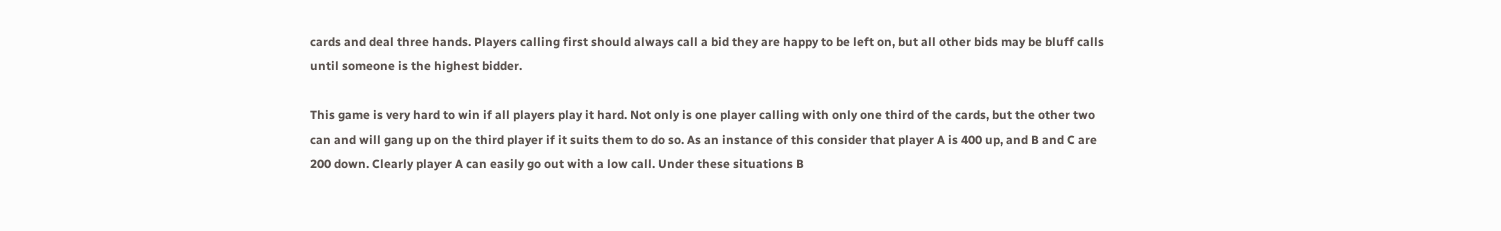cards and deal three hands. Players calling first should always call a bid they are happy to be left on, but all other bids may be bluff calls until someone is the highest bidder.

This game is very hard to win if all players play it hard. Not only is one player calling with only one third of the cards, but the other two can and will gang up on the third player if it suits them to do so. As an instance of this consider that player A is 400 up, and B and C are 200 down. Clearly player A can easily go out with a low call. Under these situations B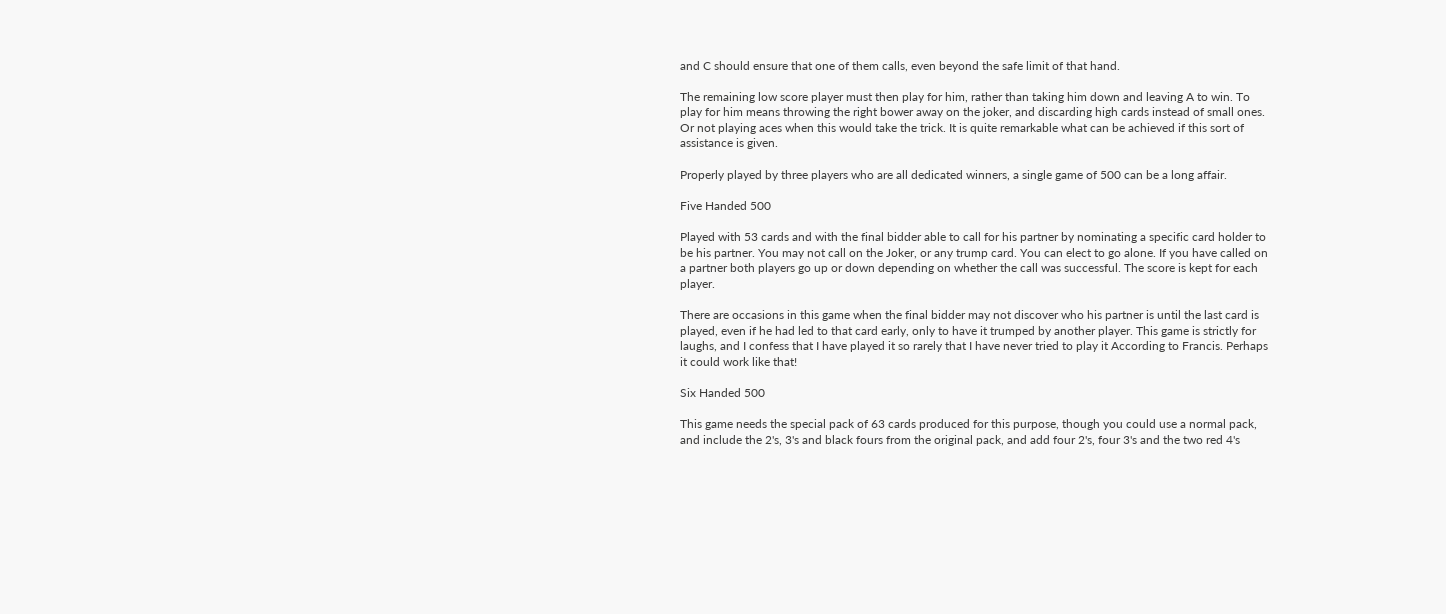and C should ensure that one of them calls, even beyond the safe limit of that hand.

The remaining low score player must then play for him, rather than taking him down and leaving A to win. To play for him means throwing the right bower away on the joker, and discarding high cards instead of small ones. Or not playing aces when this would take the trick. It is quite remarkable what can be achieved if this sort of assistance is given.

Properly played by three players who are all dedicated winners, a single game of 500 can be a long affair.

Five Handed 500

Played with 53 cards and with the final bidder able to call for his partner by nominating a specific card holder to be his partner. You may not call on the Joker, or any trump card. You can elect to go alone. If you have called on a partner both players go up or down depending on whether the call was successful. The score is kept for each player.

There are occasions in this game when the final bidder may not discover who his partner is until the last card is played, even if he had led to that card early, only to have it trumped by another player. This game is strictly for laughs, and I confess that I have played it so rarely that I have never tried to play it According to Francis. Perhaps it could work like that!

Six Handed 500

This game needs the special pack of 63 cards produced for this purpose, though you could use a normal pack, and include the 2's, 3's and black fours from the original pack, and add four 2's, four 3's and the two red 4's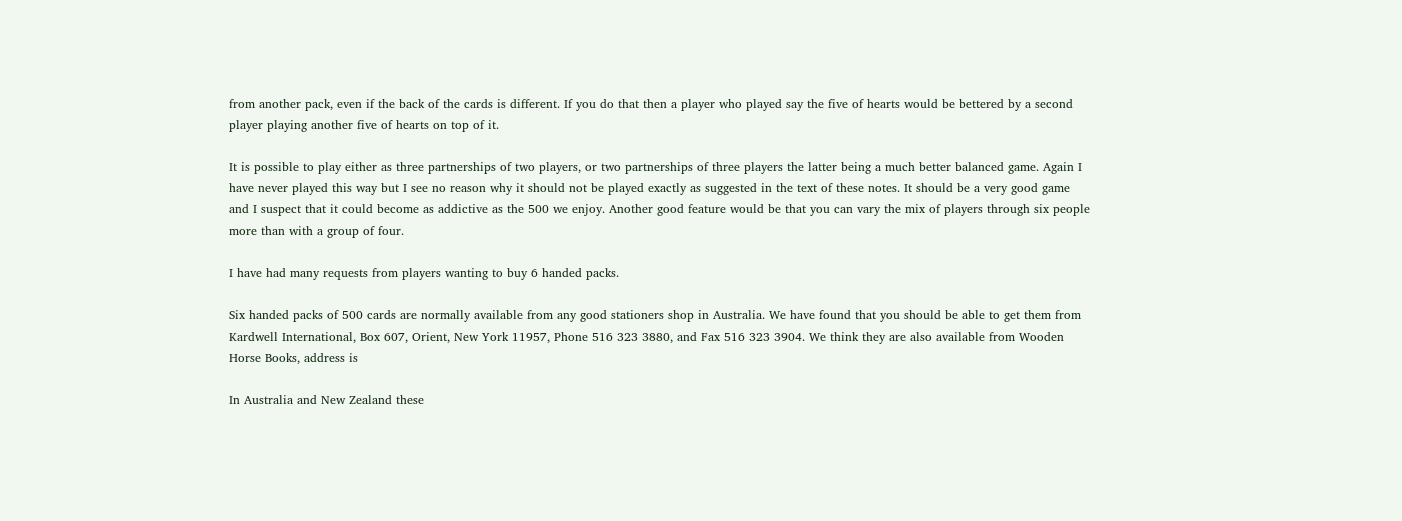from another pack, even if the back of the cards is different. If you do that then a player who played say the five of hearts would be bettered by a second player playing another five of hearts on top of it.

It is possible to play either as three partnerships of two players, or two partnerships of three players the latter being a much better balanced game. Again I have never played this way but I see no reason why it should not be played exactly as suggested in the text of these notes. It should be a very good game and I suspect that it could become as addictive as the 500 we enjoy. Another good feature would be that you can vary the mix of players through six people more than with a group of four.

I have had many requests from players wanting to buy 6 handed packs.

Six handed packs of 500 cards are normally available from any good stationers shop in Australia. We have found that you should be able to get them from Kardwell International, Box 607, Orient, New York 11957, Phone 516 323 3880, and Fax 516 323 3904. We think they are also available from Wooden Horse Books, address is

In Australia and New Zealand these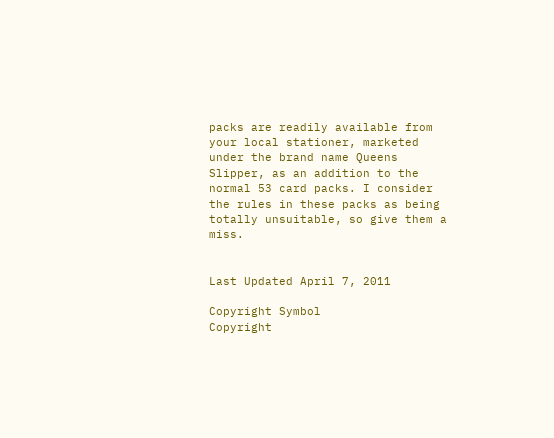packs are readily available from your local stationer, marketed  under the brand name Queens Slipper, as an addition to the normal 53 card packs. I consider the rules in these packs as being totally unsuitable, so give them a miss.


Last Updated April 7, 2011

Copyright Symbol
Copyright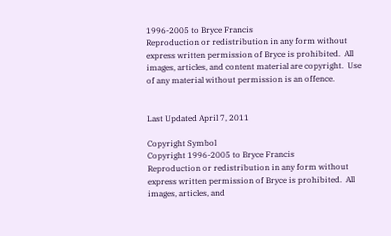1996-2005 to Bryce Francis
Reproduction or redistribution in any form without express written permission of Bryce is prohibited.  All images, articles, and content material are copyright.  Use of any material without permission is an offence.


Last Updated April 7, 2011

Copyright Symbol
Copyright 1996-2005 to Bryce Francis
Reproduction or redistribution in any form without express written permission of Bryce is prohibited.  All images, articles, and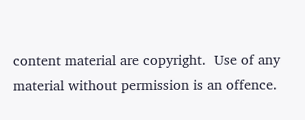content material are copyright.  Use of any material without permission is an offence.